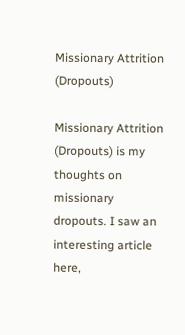Missionary Attrition (Dropouts)

Missionary Attrition (Dropouts) is my thoughts on missionary dropouts. I saw an interesting article here,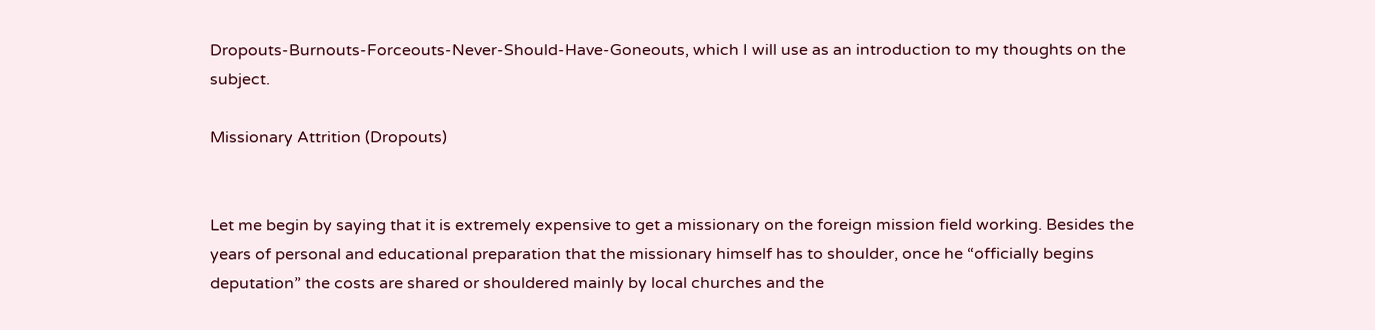Dropouts-Burnouts-Forceouts-Never-Should-Have-Goneouts, which I will use as an introduction to my thoughts on the subject.

Missionary Attrition (Dropouts)


Let me begin by saying that it is extremely expensive to get a missionary on the foreign mission field working. Besides the years of personal and educational preparation that the missionary himself has to shoulder, once he “officially begins deputation” the costs are shared or shouldered mainly by local churches and the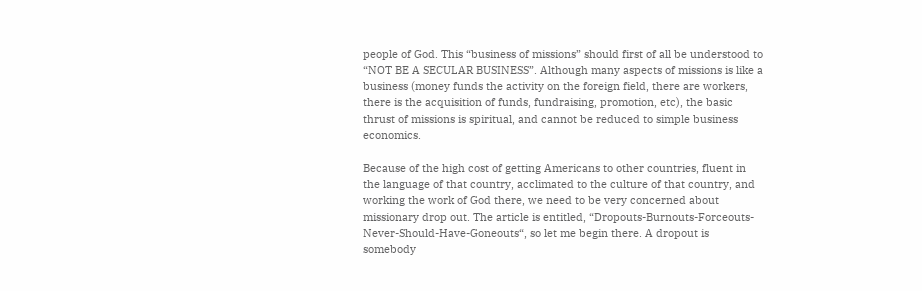people of God. This “business of missions” should first of all be understood to “NOT BE A SECULAR BUSINESS”. Although many aspects of missions is like a business (money funds the activity on the foreign field, there are workers, there is the acquisition of funds, fundraising, promotion, etc), the basic thrust of missions is spiritual, and cannot be reduced to simple business economics.

Because of the high cost of getting Americans to other countries, fluent in the language of that country, acclimated to the culture of that country, and working the work of God there, we need to be very concerned about missionary drop out. The article is entitled, “Dropouts-Burnouts-Forceouts-Never-Should-Have-Goneouts“, so let me begin there. A dropout is somebody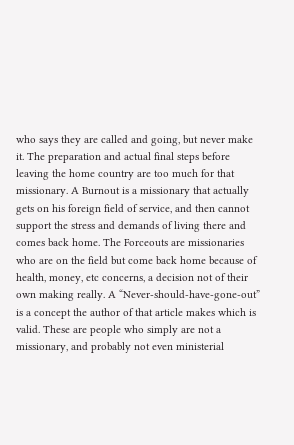who says they are called and going, but never make it. The preparation and actual final steps before leaving the home country are too much for that missionary. A Burnout is a missionary that actually gets on his foreign field of service, and then cannot support the stress and demands of living there and comes back home. The Forceouts are missionaries who are on the field but come back home because of health, money, etc concerns, a decision not of their own making really. A “Never-should-have-gone-out” is a concept the author of that article makes which is valid. These are people who simply are not a missionary, and probably not even ministerial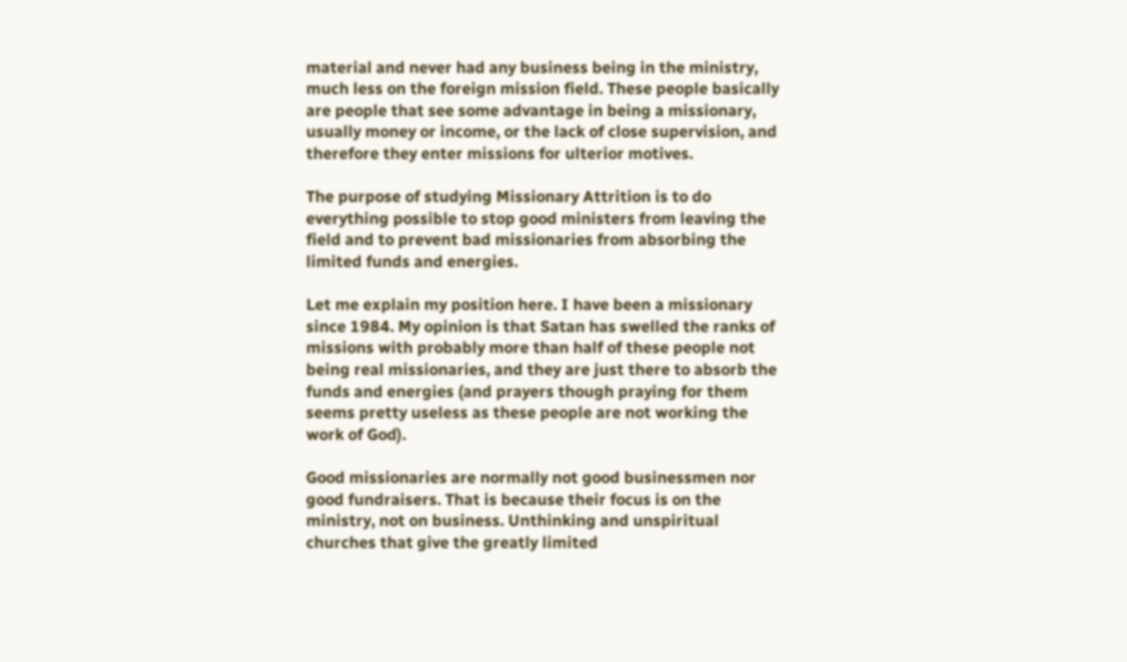material and never had any business being in the ministry, much less on the foreign mission field. These people basically are people that see some advantage in being a missionary, usually money or income, or the lack of close supervision, and therefore they enter missions for ulterior motives.

The purpose of studying Missionary Attrition is to do everything possible to stop good ministers from leaving the field and to prevent bad missionaries from absorbing the limited funds and energies.

Let me explain my position here. I have been a missionary since 1984. My opinion is that Satan has swelled the ranks of missions with probably more than half of these people not being real missionaries, and they are just there to absorb the funds and energies (and prayers though praying for them seems pretty useless as these people are not working the work of God).

Good missionaries are normally not good businessmen nor good fundraisers. That is because their focus is on the ministry, not on business. Unthinking and unspiritual churches that give the greatly limited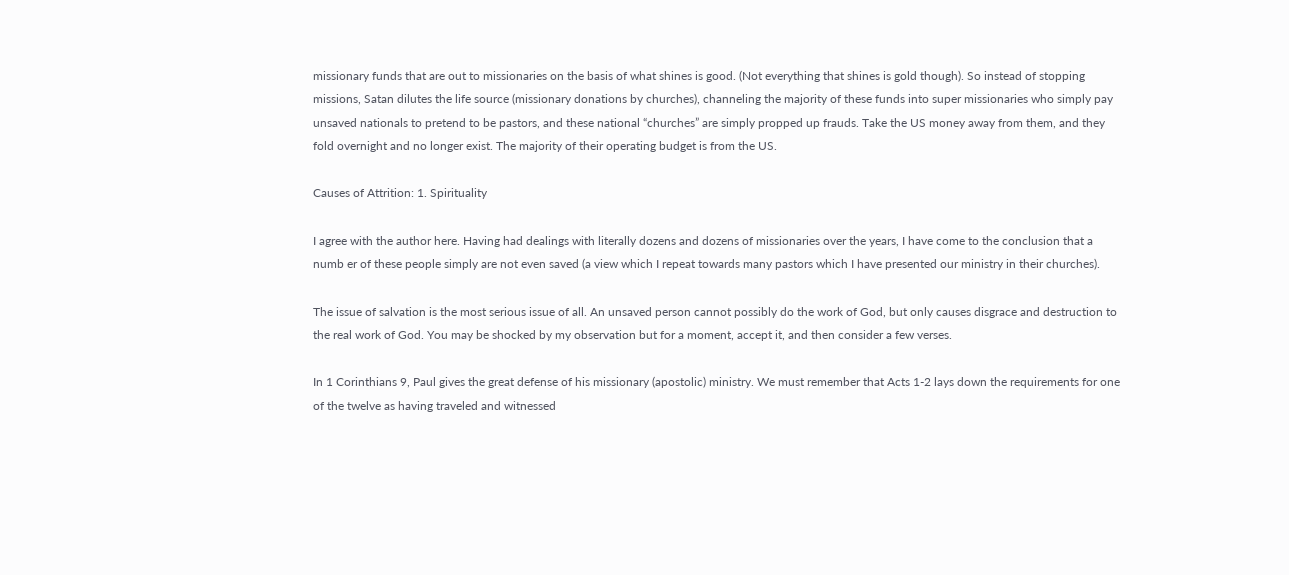missionary funds that are out to missionaries on the basis of what shines is good. (Not everything that shines is gold though). So instead of stopping missions, Satan dilutes the life source (missionary donations by churches), channeling the majority of these funds into super missionaries who simply pay unsaved nationals to pretend to be pastors, and these national “churches” are simply propped up frauds. Take the US money away from them, and they fold overnight and no longer exist. The majority of their operating budget is from the US.

Causes of Attrition: 1. Spirituality

I agree with the author here. Having had dealings with literally dozens and dozens of missionaries over the years, I have come to the conclusion that a numb er of these people simply are not even saved (a view which I repeat towards many pastors which I have presented our ministry in their churches).

The issue of salvation is the most serious issue of all. An unsaved person cannot possibly do the work of God, but only causes disgrace and destruction to the real work of God. You may be shocked by my observation but for a moment, accept it, and then consider a few verses.

In 1 Corinthians 9, Paul gives the great defense of his missionary (apostolic) ministry. We must remember that Acts 1-2 lays down the requirements for one of the twelve as having traveled and witnessed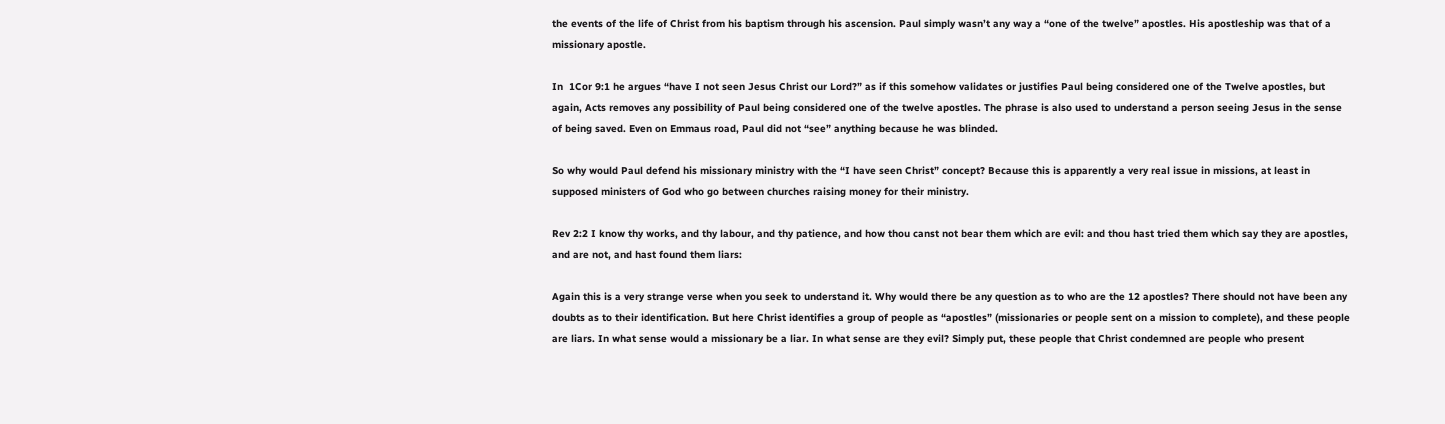the events of the life of Christ from his baptism through his ascension. Paul simply wasn’t any way a “one of the twelve” apostles. His apostleship was that of a missionary apostle.

In  1Cor 9:1 he argues “have I not seen Jesus Christ our Lord?” as if this somehow validates or justifies Paul being considered one of the Twelve apostles, but again, Acts removes any possibility of Paul being considered one of the twelve apostles. The phrase is also used to understand a person seeing Jesus in the sense of being saved. Even on Emmaus road, Paul did not “see” anything because he was blinded.

So why would Paul defend his missionary ministry with the “I have seen Christ” concept? Because this is apparently a very real issue in missions, at least in supposed ministers of God who go between churches raising money for their ministry.

Rev 2:2 I know thy works, and thy labour, and thy patience, and how thou canst not bear them which are evil: and thou hast tried them which say they are apostles, and are not, and hast found them liars:

Again this is a very strange verse when you seek to understand it. Why would there be any question as to who are the 12 apostles? There should not have been any doubts as to their identification. But here Christ identifies a group of people as “apostles” (missionaries or people sent on a mission to complete), and these people are liars. In what sense would a missionary be a liar. In what sense are they evil? Simply put, these people that Christ condemned are people who present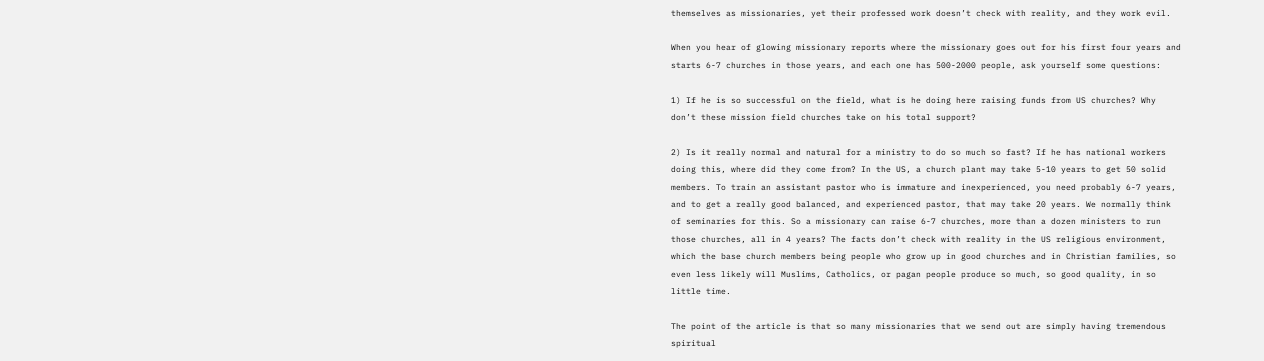themselves as missionaries, yet their professed work doesn’t check with reality, and they work evil.

When you hear of glowing missionary reports where the missionary goes out for his first four years and starts 6-7 churches in those years, and each one has 500-2000 people, ask yourself some questions:

1) If he is so successful on the field, what is he doing here raising funds from US churches? Why don’t these mission field churches take on his total support?

2) Is it really normal and natural for a ministry to do so much so fast? If he has national workers doing this, where did they come from? In the US, a church plant may take 5-10 years to get 50 solid members. To train an assistant pastor who is immature and inexperienced, you need probably 6-7 years, and to get a really good balanced, and experienced pastor, that may take 20 years. We normally think of seminaries for this. So a missionary can raise 6-7 churches, more than a dozen ministers to run those churches, all in 4 years? The facts don’t check with reality in the US religious environment, which the base church members being people who grow up in good churches and in Christian families, so even less likely will Muslims, Catholics, or pagan people produce so much, so good quality, in so little time.

The point of the article is that so many missionaries that we send out are simply having tremendous spiritual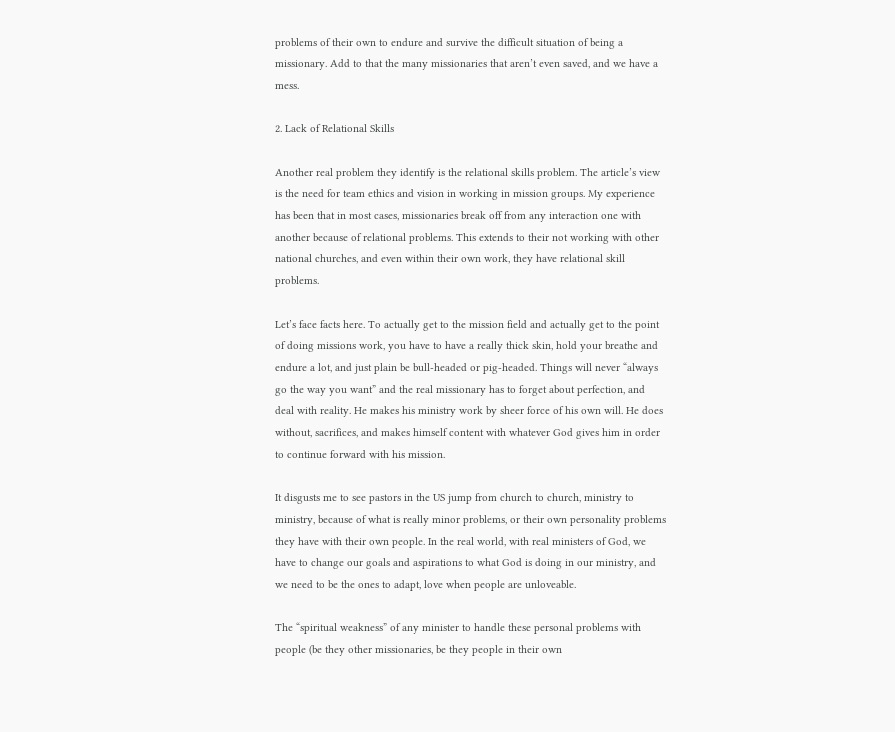problems of their own to endure and survive the difficult situation of being a missionary. Add to that the many missionaries that aren’t even saved, and we have a mess.

2. Lack of Relational Skills

Another real problem they identify is the relational skills problem. The article’s view is the need for team ethics and vision in working in mission groups. My experience has been that in most cases, missionaries break off from any interaction one with another because of relational problems. This extends to their not working with other national churches, and even within their own work, they have relational skill problems.

Let’s face facts here. To actually get to the mission field and actually get to the point of doing missions work, you have to have a really thick skin, hold your breathe and endure a lot, and just plain be bull-headed or pig-headed. Things will never “always go the way you want” and the real missionary has to forget about perfection, and deal with reality. He makes his ministry work by sheer force of his own will. He does without, sacrifices, and makes himself content with whatever God gives him in order to continue forward with his mission.

It disgusts me to see pastors in the US jump from church to church, ministry to ministry, because of what is really minor problems, or their own personality problems they have with their own people. In the real world, with real ministers of God, we have to change our goals and aspirations to what God is doing in our ministry, and we need to be the ones to adapt, love when people are unloveable.

The “spiritual weakness” of any minister to handle these personal problems with people (be they other missionaries, be they people in their own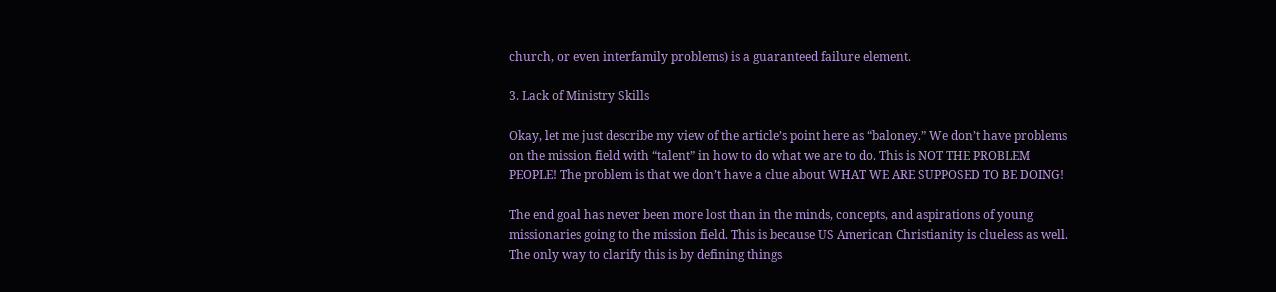church, or even interfamily problems) is a guaranteed failure element.

3. Lack of Ministry Skills

Okay, let me just describe my view of the article’s point here as “baloney.” We don’t have problems on the mission field with “talent” in how to do what we are to do. This is NOT THE PROBLEM PEOPLE! The problem is that we don’t have a clue about WHAT WE ARE SUPPOSED TO BE DOING!

The end goal has never been more lost than in the minds, concepts, and aspirations of young missionaries going to the mission field. This is because US American Christianity is clueless as well. The only way to clarify this is by defining things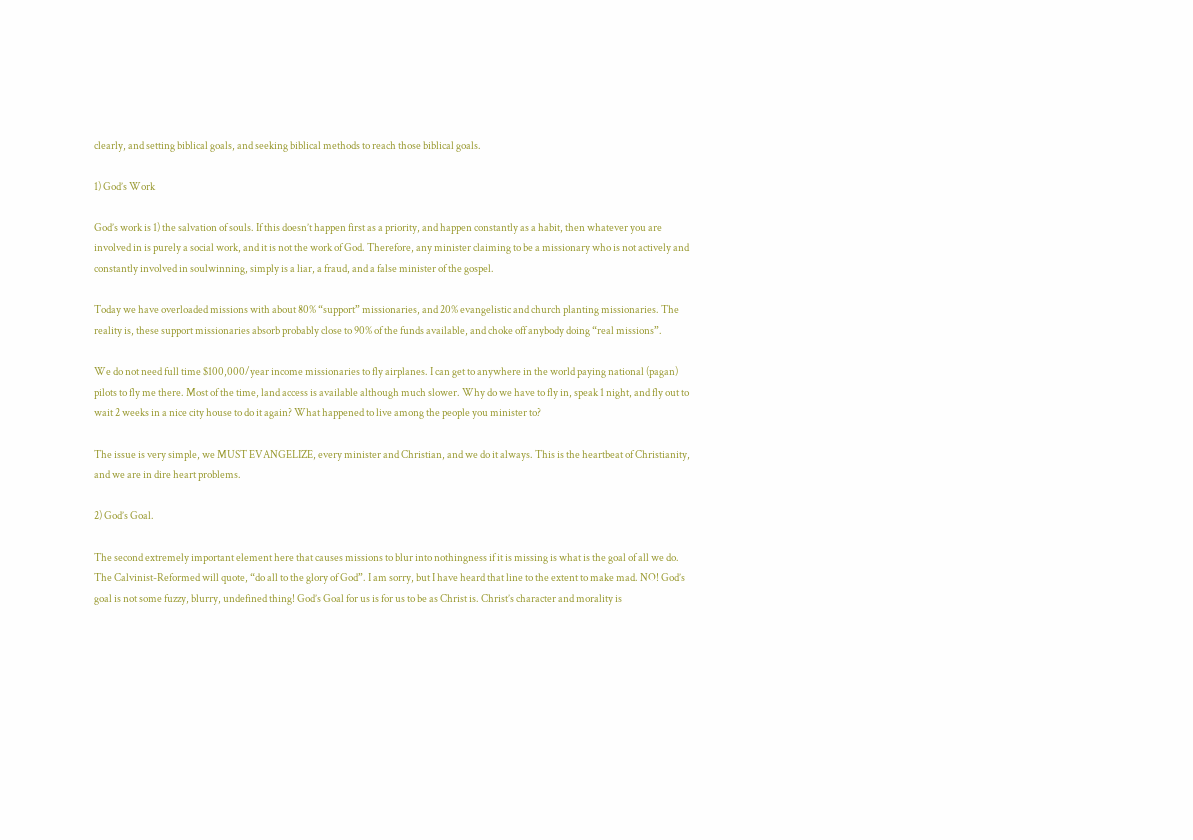clearly, and setting biblical goals, and seeking biblical methods to reach those biblical goals.

1) God’s Work

God’s work is 1) the salvation of souls. If this doesn’t happen first as a priority, and happen constantly as a habit, then whatever you are involved in is purely a social work, and it is not the work of God. Therefore, any minister claiming to be a missionary who is not actively and constantly involved in soulwinning, simply is a liar, a fraud, and a false minister of the gospel.

Today we have overloaded missions with about 80% “support” missionaries, and 20% evangelistic and church planting missionaries. The reality is, these support missionaries absorb probably close to 90% of the funds available, and choke off anybody doing “real missions”.

We do not need full time $100,000/year income missionaries to fly airplanes. I can get to anywhere in the world paying national (pagan) pilots to fly me there. Most of the time, land access is available although much slower. Why do we have to fly in, speak 1 night, and fly out to wait 2 weeks in a nice city house to do it again? What happened to live among the people you minister to?

The issue is very simple, we MUST EVANGELIZE, every minister and Christian, and we do it always. This is the heartbeat of Christianity, and we are in dire heart problems.

2) God’s Goal.

The second extremely important element here that causes missions to blur into nothingness if it is missing is what is the goal of all we do. The Calvinist-Reformed will quote, “do all to the glory of God”. I am sorry, but I have heard that line to the extent to make mad. NO! God’s goal is not some fuzzy, blurry, undefined thing! God’s Goal for us is for us to be as Christ is. Christ’s character and morality is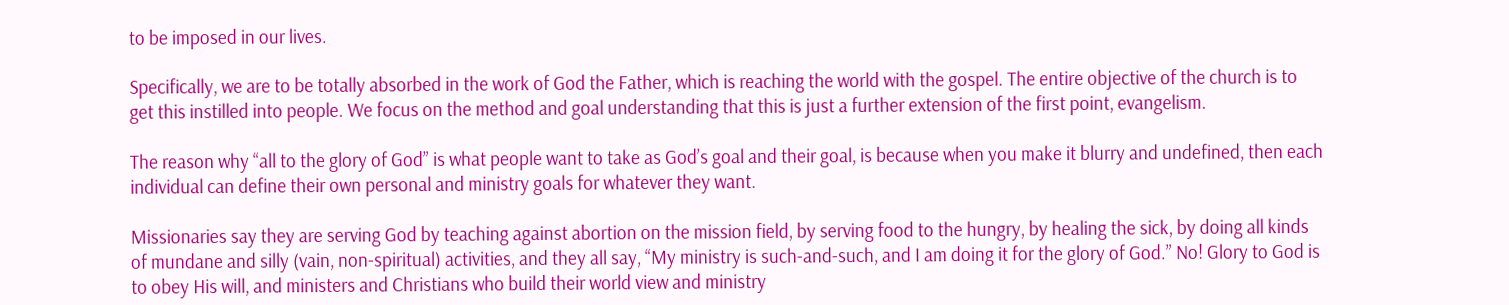to be imposed in our lives.

Specifically, we are to be totally absorbed in the work of God the Father, which is reaching the world with the gospel. The entire objective of the church is to get this instilled into people. We focus on the method and goal understanding that this is just a further extension of the first point, evangelism.

The reason why “all to the glory of God” is what people want to take as God’s goal and their goal, is because when you make it blurry and undefined, then each individual can define their own personal and ministry goals for whatever they want.

Missionaries say they are serving God by teaching against abortion on the mission field, by serving food to the hungry, by healing the sick, by doing all kinds of mundane and silly (vain, non-spiritual) activities, and they all say, “My ministry is such-and-such, and I am doing it for the glory of God.” No! Glory to God is to obey His will, and ministers and Christians who build their world view and ministry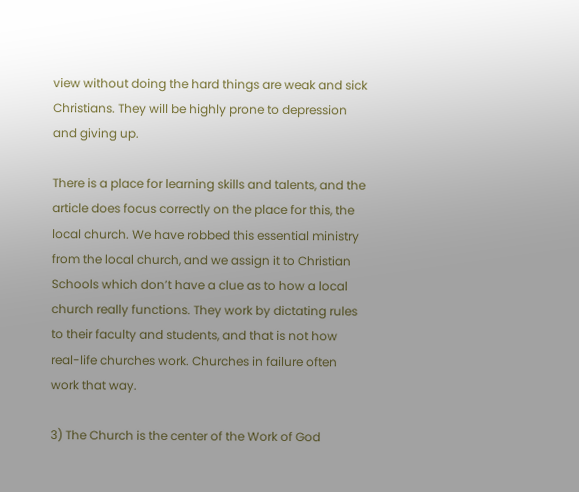view without doing the hard things are weak and sick Christians. They will be highly prone to depression and giving up.

There is a place for learning skills and talents, and the article does focus correctly on the place for this, the local church. We have robbed this essential ministry from the local church, and we assign it to Christian Schools which don’t have a clue as to how a local church really functions. They work by dictating rules to their faculty and students, and that is not how real-life churches work. Churches in failure often work that way.

3) The Church is the center of the Work of God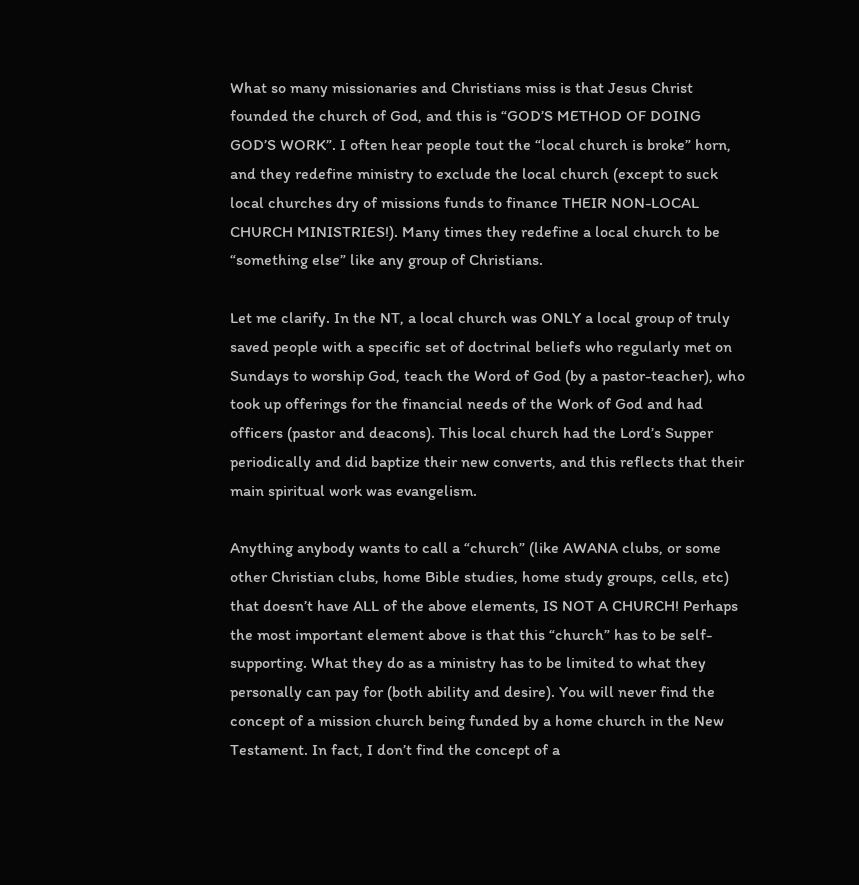What so many missionaries and Christians miss is that Jesus Christ founded the church of God, and this is “GOD’S METHOD OF DOING GOD’S WORK”. I often hear people tout the “local church is broke” horn, and they redefine ministry to exclude the local church (except to suck local churches dry of missions funds to finance THEIR NON-LOCAL CHURCH MINISTRIES!). Many times they redefine a local church to be “something else” like any group of Christians.

Let me clarify. In the NT, a local church was ONLY a local group of truly saved people with a specific set of doctrinal beliefs who regularly met on Sundays to worship God, teach the Word of God (by a pastor-teacher), who took up offerings for the financial needs of the Work of God and had officers (pastor and deacons). This local church had the Lord’s Supper periodically and did baptize their new converts, and this reflects that their main spiritual work was evangelism.

Anything anybody wants to call a “church” (like AWANA clubs, or some other Christian clubs, home Bible studies, home study groups, cells, etc) that doesn’t have ALL of the above elements, IS NOT A CHURCH! Perhaps the most important element above is that this “church” has to be self-supporting. What they do as a ministry has to be limited to what they personally can pay for (both ability and desire). You will never find the concept of a mission church being funded by a home church in the New Testament. In fact, I don’t find the concept of a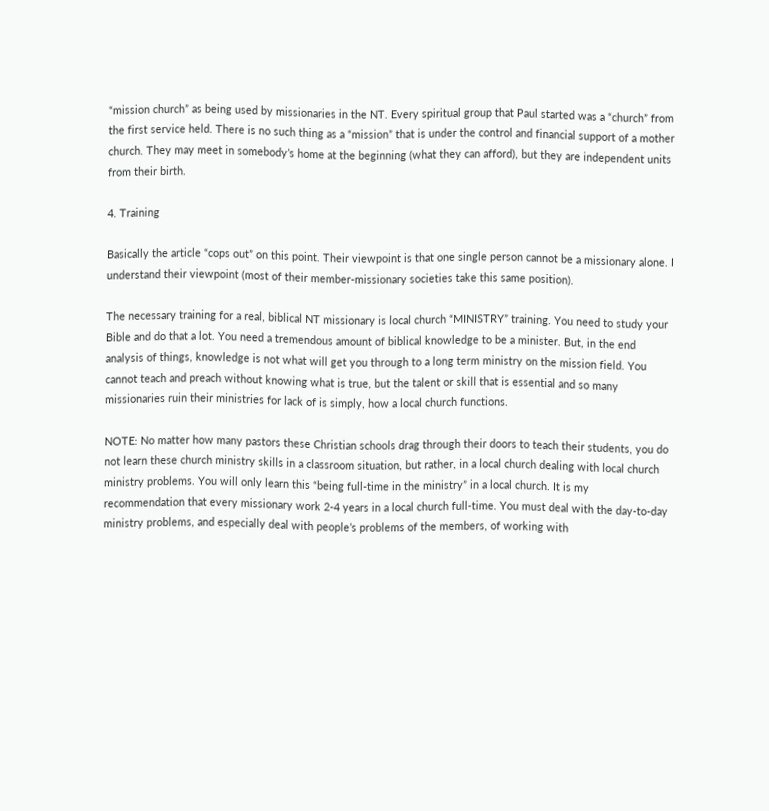“mission church” as being used by missionaries in the NT. Every spiritual group that Paul started was a “church” from the first service held. There is no such thing as a “mission” that is under the control and financial support of a mother church. They may meet in somebody’s home at the beginning (what they can afford), but they are independent units from their birth.

4. Training

Basically the article “cops out” on this point. Their viewpoint is that one single person cannot be a missionary alone. I understand their viewpoint (most of their member-missionary societies take this same position).

The necessary training for a real, biblical NT missionary is local church “MINISTRY” training. You need to study your Bible and do that a lot. You need a tremendous amount of biblical knowledge to be a minister. But, in the end analysis of things, knowledge is not what will get you through to a long term ministry on the mission field. You cannot teach and preach without knowing what is true, but the talent or skill that is essential and so many missionaries ruin their ministries for lack of is simply, how a local church functions.

NOTE: No matter how many pastors these Christian schools drag through their doors to teach their students, you do not learn these church ministry skills in a classroom situation, but rather, in a local church dealing with local church ministry problems. You will only learn this “being full-time in the ministry” in a local church. It is my recommendation that every missionary work 2-4 years in a local church full-time. You must deal with the day-to-day ministry problems, and especially deal with people’s problems of the members, of working with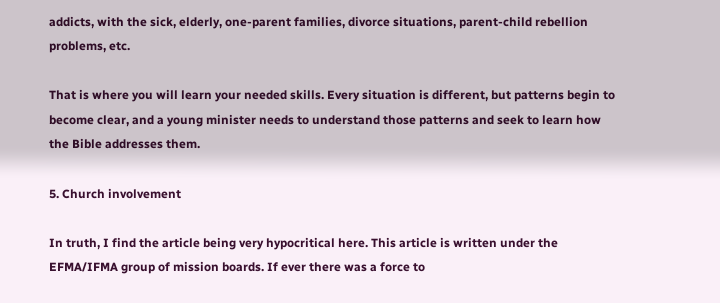addicts, with the sick, elderly, one-parent families, divorce situations, parent-child rebellion problems, etc.

That is where you will learn your needed skills. Every situation is different, but patterns begin to become clear, and a young minister needs to understand those patterns and seek to learn how the Bible addresses them.

5. Church involvement

In truth, I find the article being very hypocritical here. This article is written under the EFMA/IFMA group of mission boards. If ever there was a force to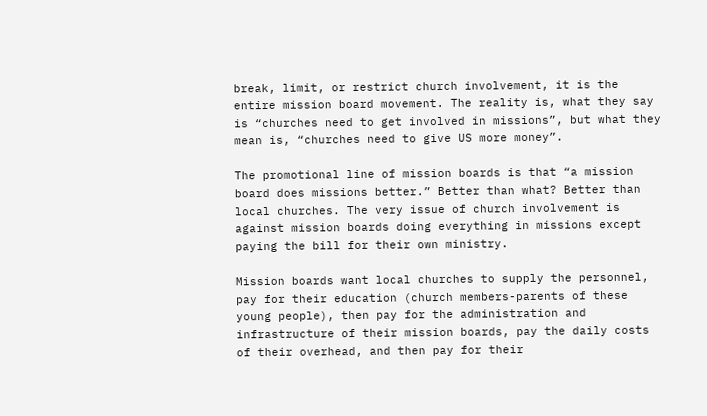break, limit, or restrict church involvement, it is the entire mission board movement. The reality is, what they say is “churches need to get involved in missions”, but what they mean is, “churches need to give US more money”.

The promotional line of mission boards is that “a mission board does missions better.” Better than what? Better than local churches. The very issue of church involvement is against mission boards doing everything in missions except paying the bill for their own ministry.

Mission boards want local churches to supply the personnel, pay for their education (church members-parents of these young people), then pay for the administration and infrastructure of their mission boards, pay the daily costs of their overhead, and then pay for their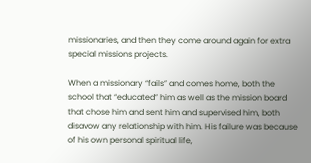missionaries, and then they come around again for extra special missions projects.

When a missionary “fails” and comes home, both the school that “educated” him as well as the mission board that chose him and sent him and supervised him, both disavow any relationship with him. His failure was because of his own personal spiritual life,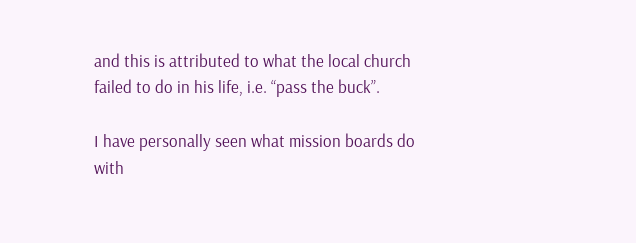and this is attributed to what the local church failed to do in his life, i.e. “pass the buck”.

I have personally seen what mission boards do with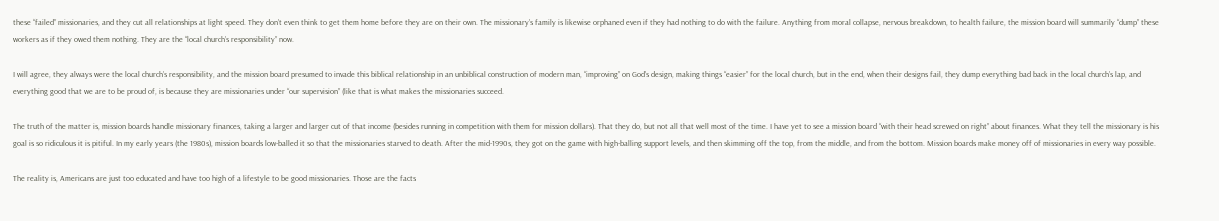these “failed” missionaries, and they cut all relationships at light speed. They don’t even think to get them home before they are on their own. The missionary’s family is likewise orphaned even if they had nothing to do with the failure. Anything from moral collapse, nervous breakdown, to health failure, the mission board will summarily “dump” these workers as if they owed them nothing. They are the “local church’s responsibility” now.

I will agree, they always were the local church’s responsibility, and the mission board presumed to invade this biblical relationship in an unbiblical construction of modern man, “improving” on God’s design, making things “easier” for the local church, but in the end, when their designs fail, they dump everything bad back in the local church’s lap, and everything good that we are to be proud of, is because they are missionaries under “our supervision” (like that is what makes the missionaries succeed.

The truth of the matter is, mission boards handle missionary finances, taking a larger and larger cut of that income (besides running in competition with them for mission dollars). That they do, but not all that well most of the time. I have yet to see a mission board “with their head screwed on right” about finances. What they tell the missionary is his goal is so ridiculous it is pitiful. In my early years (the 1980s), mission boards low-balled it so that the missionaries starved to death. After the mid-1990s, they got on the game with high-balling support levels, and then skimming off the top, from the middle, and from the bottom. Mission boards make money off of missionaries in every way possible.

The reality is, Americans are just too educated and have too high of a lifestyle to be good missionaries. Those are the facts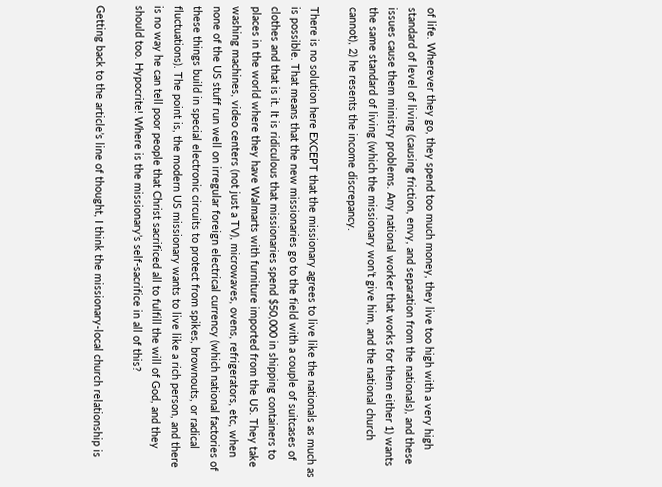of life. Wherever they go, they spend too much money, they live too high with a very high standard of level of living (causing friction, envy, and separation from the nationals), and these issues cause them ministry problems. Any national worker that works for them either 1) wants the same standard of living (which the missionary won’t give him, and the national church cannot), 2) he resents the income discrepancy.

There is no solution here EXCEPT that the missionary agrees to live like the nationals as much as is possible. That means that the new missionaries go to the field with a couple of suitcases of clothes and that is it. It is ridiculous that missionaries spend $50,000 in shipping containers to places in the world where they have Walmarts with furniture imported from the US. They take washing machines, video centers (not just a TV), microwaves, ovens, refrigerators, etc, when none of the US stuff run well on irregular foreign electrical currency (which national factories of these things build in special electronic circuits to protect from spikes, brownouts, or radical fluctuations). The point is, the modern US missionary wants to live like a rich person, and there is no way he can tell poor people that Christ sacrificed all to fulfill the will of God, and they should too. Hypocrite! Where is the missionary’s self-sacrifice in all of this?

Getting back to the article’s line of thought, I think the missionary-local church relationship is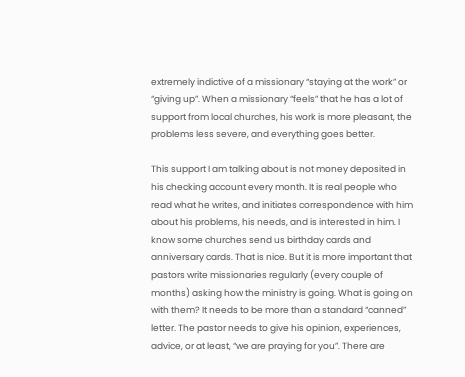extremely indictive of a missionary “staying at the work” or “giving up”. When a missionary “feels” that he has a lot of support from local churches, his work is more pleasant, the problems less severe, and everything goes better.

This support I am talking about is not money deposited in his checking account every month. It is real people who read what he writes, and initiates correspondence with him about his problems, his needs, and is interested in him. I know some churches send us birthday cards and anniversary cards. That is nice. But it is more important that pastors write missionaries regularly (every couple of months) asking how the ministry is going. What is going on with them? It needs to be more than a standard “canned” letter. The pastor needs to give his opinion, experiences, advice, or at least, “we are praying for you”. There are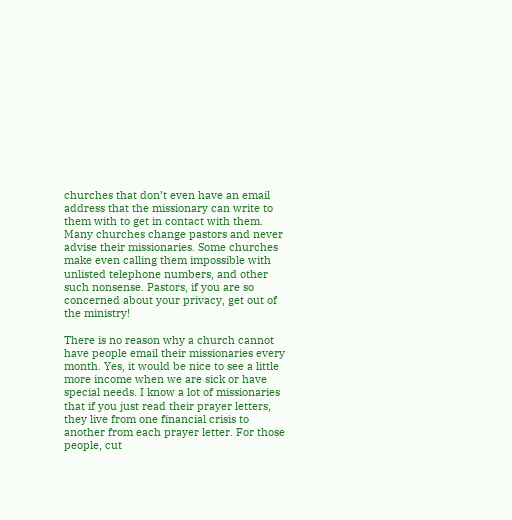churches that don’t even have an email address that the missionary can write to them with to get in contact with them. Many churches change pastors and never advise their missionaries. Some churches make even calling them impossible with unlisted telephone numbers, and other such nonsense. Pastors, if you are so concerned about your privacy, get out of the ministry!

There is no reason why a church cannot have people email their missionaries every month. Yes, it would be nice to see a little more income when we are sick or have special needs. I know a lot of missionaries that if you just read their prayer letters, they live from one financial crisis to another from each prayer letter. For those people, cut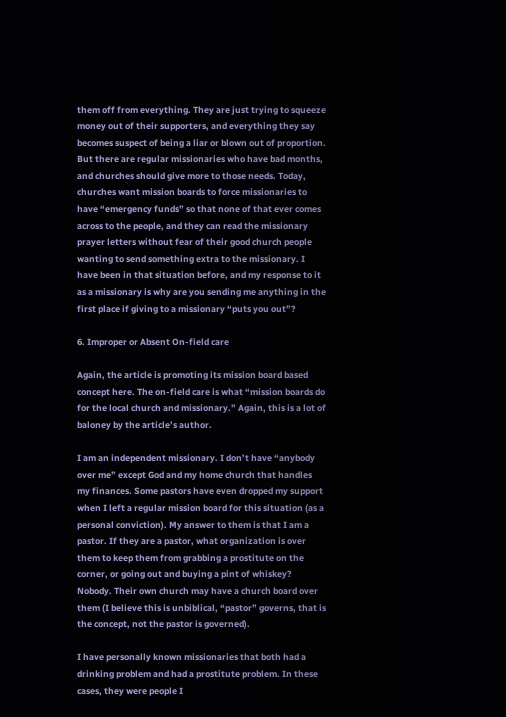them off from everything. They are just trying to squeeze money out of their supporters, and everything they say becomes suspect of being a liar or blown out of proportion. But there are regular missionaries who have bad months, and churches should give more to those needs. Today, churches want mission boards to force missionaries to have “emergency funds” so that none of that ever comes across to the people, and they can read the missionary prayer letters without fear of their good church people wanting to send something extra to the missionary. I have been in that situation before, and my response to it as a missionary is why are you sending me anything in the first place if giving to a missionary “puts you out”?

6. Improper or Absent On-field care

Again, the article is promoting its mission board based concept here. The on-field care is what “mission boards do for the local church and missionary.” Again, this is a lot of baloney by the article’s author.

I am an independent missionary. I don’t have “anybody over me” except God and my home church that handles my finances. Some pastors have even dropped my support when I left a regular mission board for this situation (as a personal conviction). My answer to them is that I am a pastor. If they are a pastor, what organization is over them to keep them from grabbing a prostitute on the corner, or going out and buying a pint of whiskey? Nobody. Their own church may have a church board over them (I believe this is unbiblical, “pastor” governs, that is the concept, not the pastor is governed).

I have personally known missionaries that both had a drinking problem and had a prostitute problem. In these cases, they were people I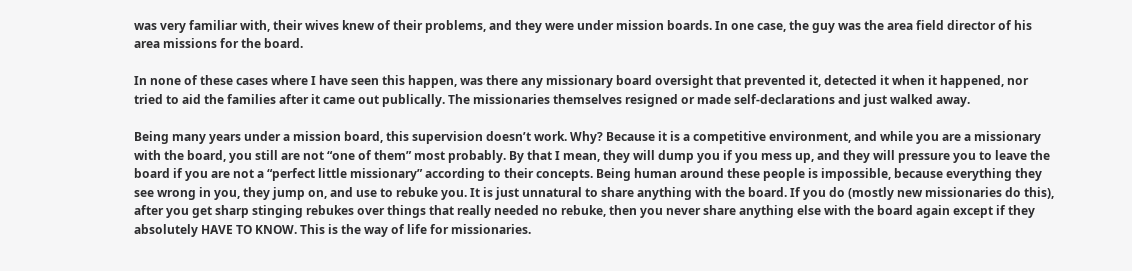was very familiar with, their wives knew of their problems, and they were under mission boards. In one case, the guy was the area field director of his area missions for the board.

In none of these cases where I have seen this happen, was there any missionary board oversight that prevented it, detected it when it happened, nor tried to aid the families after it came out publically. The missionaries themselves resigned or made self-declarations and just walked away.

Being many years under a mission board, this supervision doesn’t work. Why? Because it is a competitive environment, and while you are a missionary with the board, you still are not “one of them” most probably. By that I mean, they will dump you if you mess up, and they will pressure you to leave the board if you are not a “perfect little missionary” according to their concepts. Being human around these people is impossible, because everything they see wrong in you, they jump on, and use to rebuke you. It is just unnatural to share anything with the board. If you do (mostly new missionaries do this), after you get sharp stinging rebukes over things that really needed no rebuke, then you never share anything else with the board again except if they absolutely HAVE TO KNOW. This is the way of life for missionaries.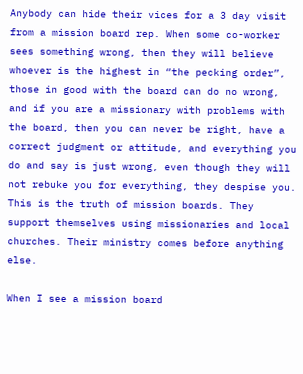Anybody can hide their vices for a 3 day visit from a mission board rep. When some co-worker sees something wrong, then they will believe whoever is the highest in “the pecking order”, those in good with the board can do no wrong, and if you are a missionary with problems with the board, then you can never be right, have a correct judgment or attitude, and everything you do and say is just wrong, even though they will not rebuke you for everything, they despise you. This is the truth of mission boards. They support themselves using missionaries and local churches. Their ministry comes before anything else.

When I see a mission board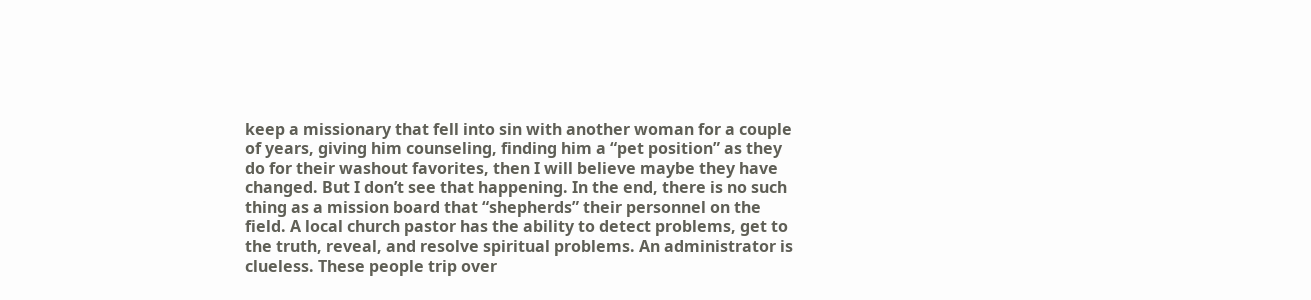keep a missionary that fell into sin with another woman for a couple of years, giving him counseling, finding him a “pet position” as they do for their washout favorites, then I will believe maybe they have changed. But I don’t see that happening. In the end, there is no such thing as a mission board that “shepherds” their personnel on the field. A local church pastor has the ability to detect problems, get to the truth, reveal, and resolve spiritual problems. An administrator is clueless. These people trip over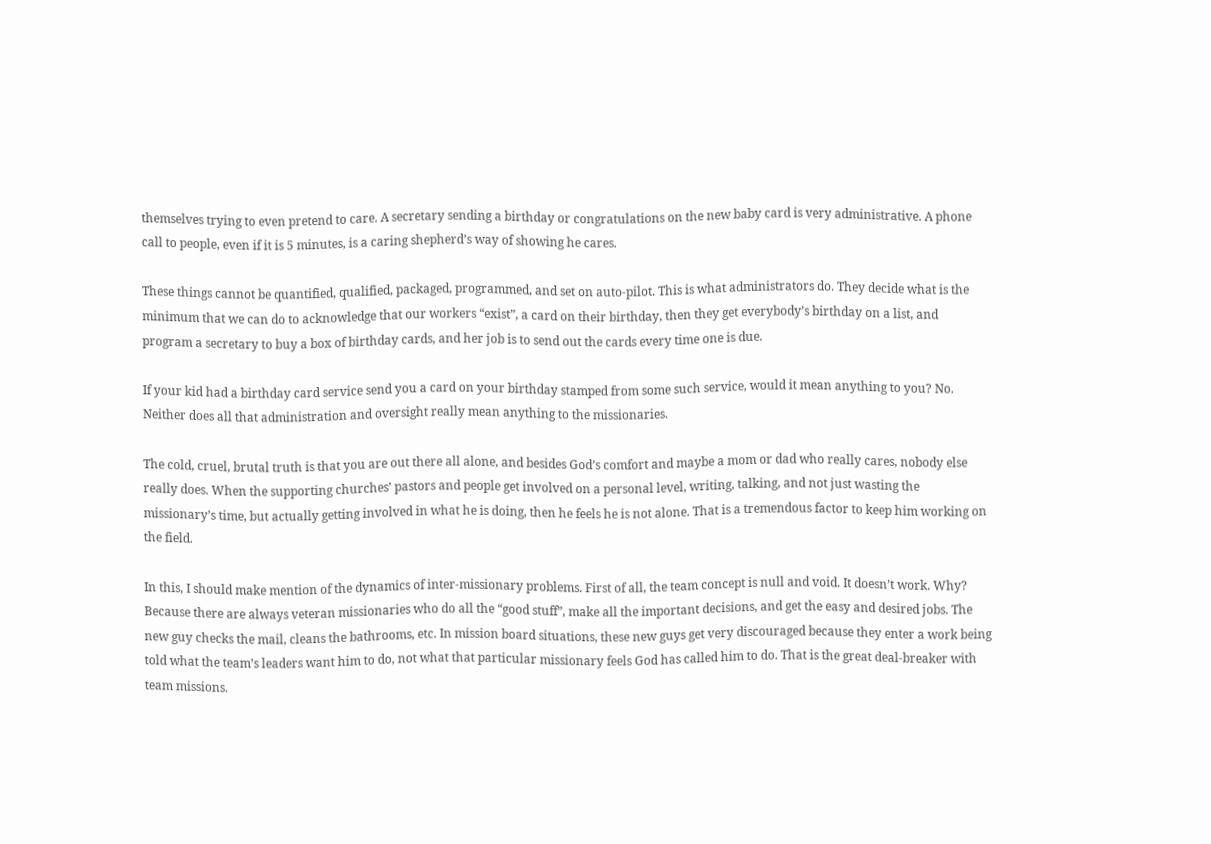themselves trying to even pretend to care. A secretary sending a birthday or congratulations on the new baby card is very administrative. A phone call to people, even if it is 5 minutes, is a caring shepherd’s way of showing he cares.

These things cannot be quantified, qualified, packaged, programmed, and set on auto-pilot. This is what administrators do. They decide what is the minimum that we can do to acknowledge that our workers “exist”, a card on their birthday, then they get everybody’s birthday on a list, and program a secretary to buy a box of birthday cards, and her job is to send out the cards every time one is due.

If your kid had a birthday card service send you a card on your birthday stamped from some such service, would it mean anything to you? No. Neither does all that administration and oversight really mean anything to the missionaries.

The cold, cruel, brutal truth is that you are out there all alone, and besides God’s comfort and maybe a mom or dad who really cares, nobody else really does. When the supporting churches’ pastors and people get involved on a personal level, writing, talking, and not just wasting the missionary’s time, but actually getting involved in what he is doing, then he feels he is not alone. That is a tremendous factor to keep him working on the field.

In this, I should make mention of the dynamics of inter-missionary problems. First of all, the team concept is null and void. It doesn’t work. Why? Because there are always veteran missionaries who do all the “good stuff”, make all the important decisions, and get the easy and desired jobs. The new guy checks the mail, cleans the bathrooms, etc. In mission board situations, these new guys get very discouraged because they enter a work being told what the team’s leaders want him to do, not what that particular missionary feels God has called him to do. That is the great deal-breaker with team missions.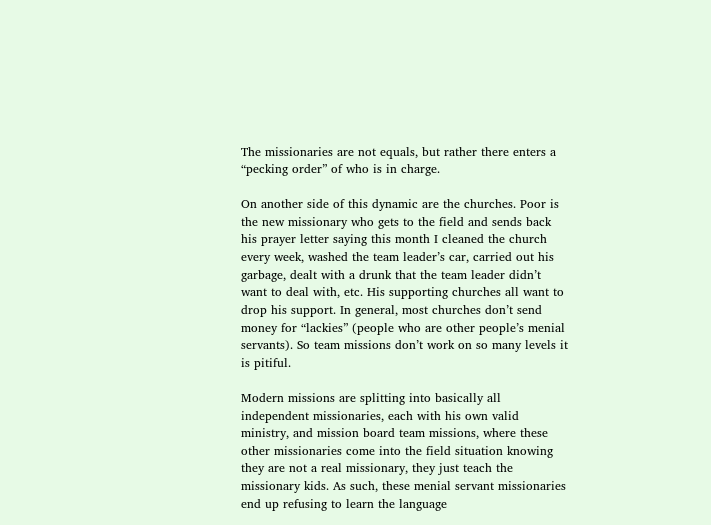The missionaries are not equals, but rather there enters a “pecking order” of who is in charge.

On another side of this dynamic are the churches. Poor is the new missionary who gets to the field and sends back his prayer letter saying this month I cleaned the church every week, washed the team leader’s car, carried out his garbage, dealt with a drunk that the team leader didn’t want to deal with, etc. His supporting churches all want to drop his support. In general, most churches don’t send money for “lackies” (people who are other people’s menial servants). So team missions don’t work on so many levels it is pitiful.

Modern missions are splitting into basically all independent missionaries, each with his own valid ministry, and mission board team missions, where these other missionaries come into the field situation knowing they are not a real missionary, they just teach the missionary kids. As such, these menial servant missionaries end up refusing to learn the language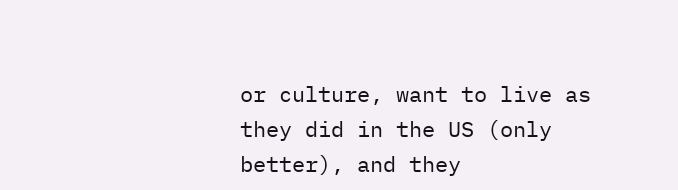or culture, want to live as they did in the US (only better), and they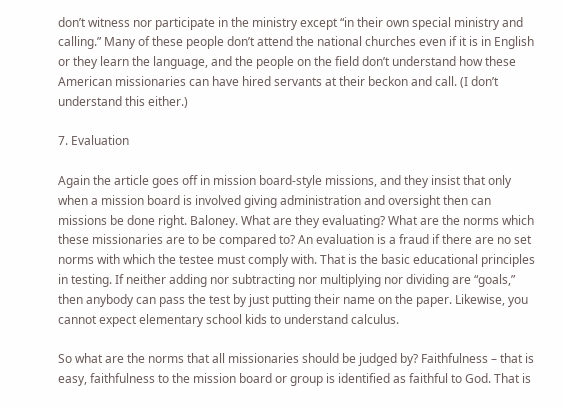don’t witness nor participate in the ministry except “in their own special ministry and calling.” Many of these people don’t attend the national churches even if it is in English or they learn the language, and the people on the field don’t understand how these American missionaries can have hired servants at their beckon and call. (I don’t understand this either.)

7. Evaluation

Again the article goes off in mission board-style missions, and they insist that only when a mission board is involved giving administration and oversight then can missions be done right. Baloney. What are they evaluating? What are the norms which these missionaries are to be compared to? An evaluation is a fraud if there are no set norms with which the testee must comply with. That is the basic educational principles in testing. If neither adding nor subtracting nor multiplying nor dividing are “goals,”  then anybody can pass the test by just putting their name on the paper. Likewise, you cannot expect elementary school kids to understand calculus.

So what are the norms that all missionaries should be judged by? Faithfulness – that is easy, faithfulness to the mission board or group is identified as faithful to God. That is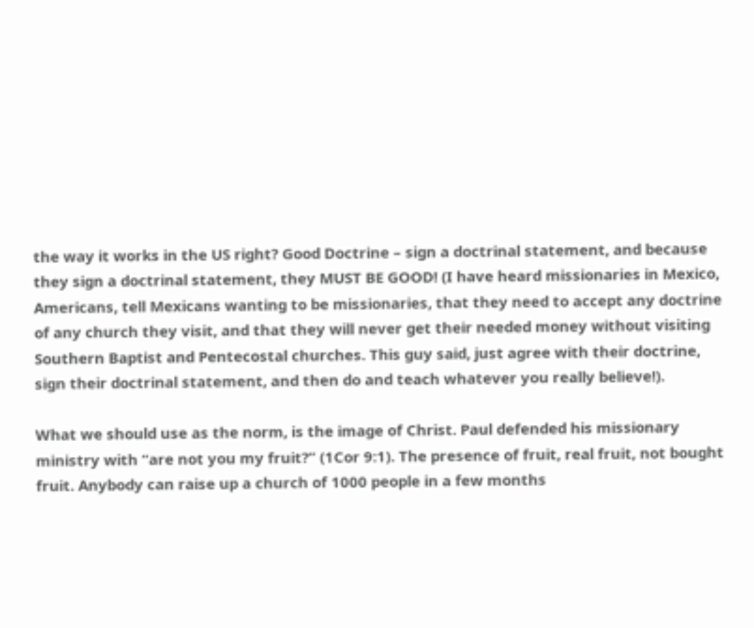the way it works in the US right? Good Doctrine – sign a doctrinal statement, and because they sign a doctrinal statement, they MUST BE GOOD! (I have heard missionaries in Mexico, Americans, tell Mexicans wanting to be missionaries, that they need to accept any doctrine of any church they visit, and that they will never get their needed money without visiting Southern Baptist and Pentecostal churches. This guy said, just agree with their doctrine, sign their doctrinal statement, and then do and teach whatever you really believe!).

What we should use as the norm, is the image of Christ. Paul defended his missionary ministry with “are not you my fruit?” (1Cor 9:1). The presence of fruit, real fruit, not bought fruit. Anybody can raise up a church of 1000 people in a few months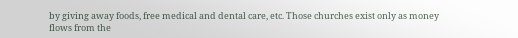by giving away foods, free medical and dental care, etc. Those churches exist only as money flows from the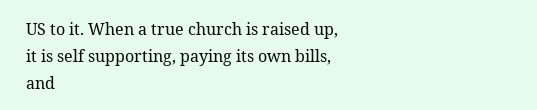US to it. When a true church is raised up, it is self supporting, paying its own bills, and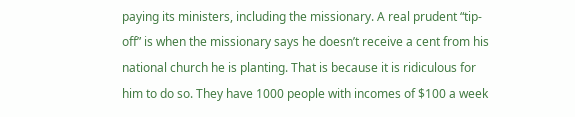paying its ministers, including the missionary. A real prudent “tip-off” is when the missionary says he doesn’t receive a cent from his national church he is planting. That is because it is ridiculous for him to do so. They have 1000 people with incomes of $100 a week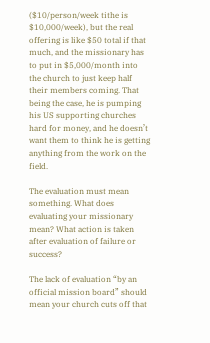($10/person/week tithe is $10,000/week), but the real offering is like $50 total if that much, and the missionary has to put in $5,000/month into the church to just keep half their members coming. That being the case, he is pumping his US supporting churches hard for money, and he doesn’t want them to think he is getting anything from the work on the field.

The evaluation must mean something. What does evaluating your missionary mean? What action is taken after evaluation of failure or success?

The lack of evaluation “by an official mission board” should mean your church cuts off that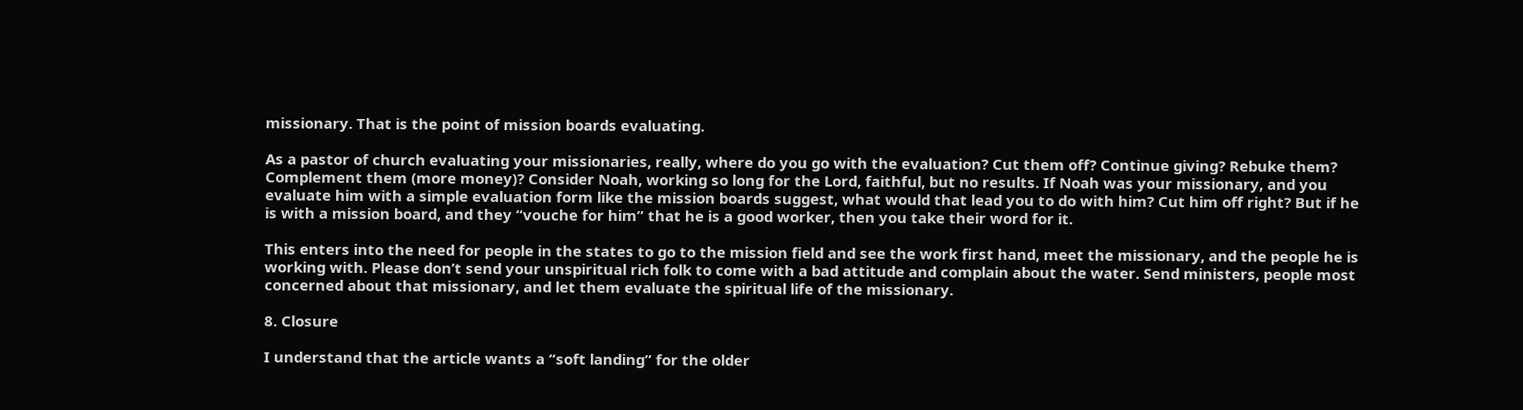missionary. That is the point of mission boards evaluating.

As a pastor of church evaluating your missionaries, really, where do you go with the evaluation? Cut them off? Continue giving? Rebuke them? Complement them (more money)? Consider Noah, working so long for the Lord, faithful, but no results. If Noah was your missionary, and you evaluate him with a simple evaluation form like the mission boards suggest, what would that lead you to do with him? Cut him off right? But if he is with a mission board, and they “vouche for him” that he is a good worker, then you take their word for it.

This enters into the need for people in the states to go to the mission field and see the work first hand, meet the missionary, and the people he is working with. Please don’t send your unspiritual rich folk to come with a bad attitude and complain about the water. Send ministers, people most concerned about that missionary, and let them evaluate the spiritual life of the missionary.

8. Closure

I understand that the article wants a “soft landing” for the older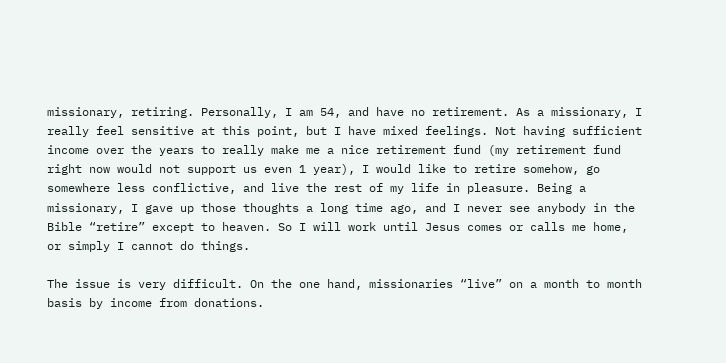missionary, retiring. Personally, I am 54, and have no retirement. As a missionary, I really feel sensitive at this point, but I have mixed feelings. Not having sufficient income over the years to really make me a nice retirement fund (my retirement fund right now would not support us even 1 year), I would like to retire somehow, go somewhere less conflictive, and live the rest of my life in pleasure. Being a missionary, I gave up those thoughts a long time ago, and I never see anybody in the Bible “retire” except to heaven. So I will work until Jesus comes or calls me home, or simply I cannot do things.

The issue is very difficult. On the one hand, missionaries “live” on a month to month basis by income from donations.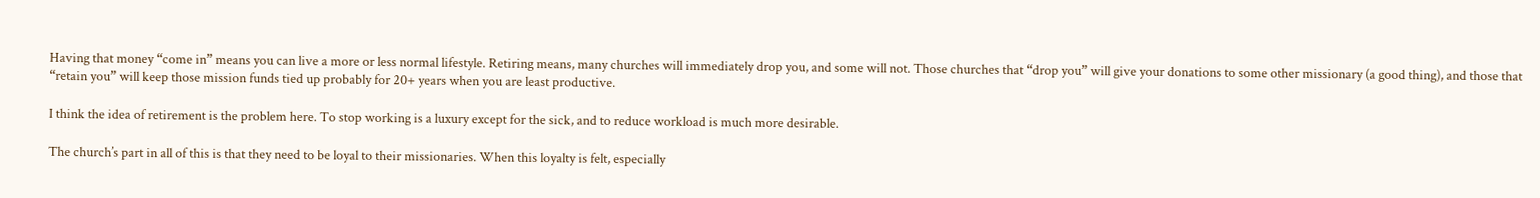Having that money “come in” means you can live a more or less normal lifestyle. Retiring means, many churches will immediately drop you, and some will not. Those churches that “drop you” will give your donations to some other missionary (a good thing), and those that “retain you” will keep those mission funds tied up probably for 20+ years when you are least productive.

I think the idea of retirement is the problem here. To stop working is a luxury except for the sick, and to reduce workload is much more desirable.

The church’s part in all of this is that they need to be loyal to their missionaries. When this loyalty is felt, especially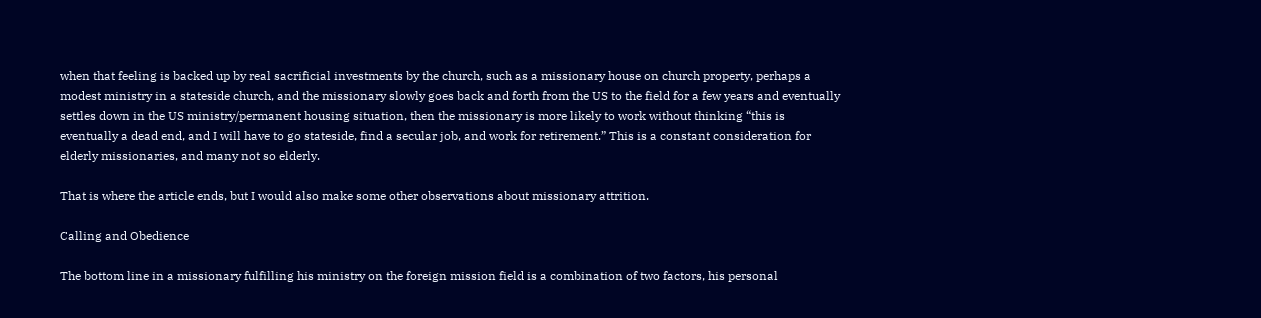when that feeling is backed up by real sacrificial investments by the church, such as a missionary house on church property, perhaps a modest ministry in a stateside church, and the missionary slowly goes back and forth from the US to the field for a few years and eventually settles down in the US ministry/permanent housing situation, then the missionary is more likely to work without thinking “this is eventually a dead end, and I will have to go stateside, find a secular job, and work for retirement.” This is a constant consideration for elderly missionaries, and many not so elderly.

That is where the article ends, but I would also make some other observations about missionary attrition.

Calling and Obedience

The bottom line in a missionary fulfilling his ministry on the foreign mission field is a combination of two factors, his personal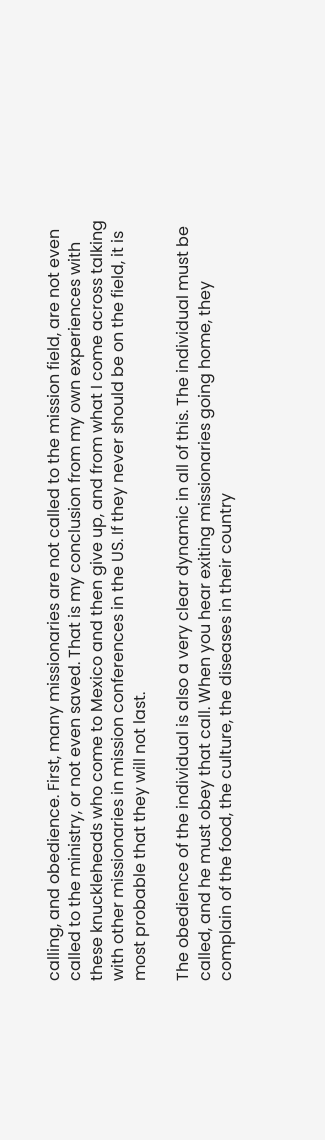calling, and obedience. First, many missionaries are not called to the mission field, are not even called to the ministry, or not even saved. That is my conclusion from my own experiences with these knuckleheads who come to Mexico and then give up, and from what I come across talking with other missionaries in mission conferences in the US. If they never should be on the field, it is most probable that they will not last.

The obedience of the individual is also a very clear dynamic in all of this. The individual must be called, and he must obey that call. When you hear exiting missionaries going home, they complain of the food, the culture, the diseases in their country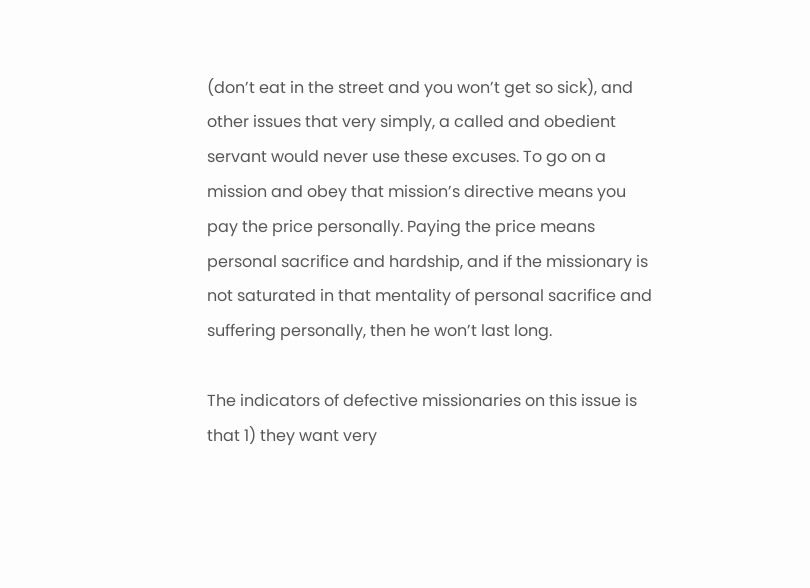(don’t eat in the street and you won’t get so sick), and other issues that very simply, a called and obedient servant would never use these excuses. To go on a mission and obey that mission’s directive means you pay the price personally. Paying the price means personal sacrifice and hardship, and if the missionary is not saturated in that mentality of personal sacrifice and suffering personally, then he won’t last long.

The indicators of defective missionaries on this issue is that 1) they want very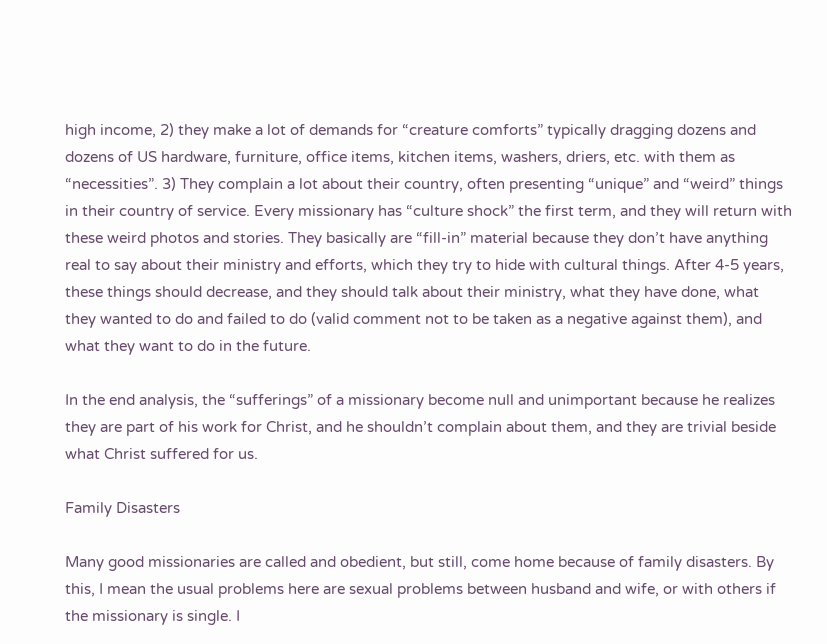high income, 2) they make a lot of demands for “creature comforts” typically dragging dozens and dozens of US hardware, furniture, office items, kitchen items, washers, driers, etc. with them as “necessities”. 3) They complain a lot about their country, often presenting “unique” and “weird” things in their country of service. Every missionary has “culture shock” the first term, and they will return with these weird photos and stories. They basically are “fill-in” material because they don’t have anything real to say about their ministry and efforts, which they try to hide with cultural things. After 4-5 years, these things should decrease, and they should talk about their ministry, what they have done, what they wanted to do and failed to do (valid comment not to be taken as a negative against them), and what they want to do in the future.

In the end analysis, the “sufferings” of a missionary become null and unimportant because he realizes they are part of his work for Christ, and he shouldn’t complain about them, and they are trivial beside what Christ suffered for us.

Family Disasters

Many good missionaries are called and obedient, but still, come home because of family disasters. By this, I mean the usual problems here are sexual problems between husband and wife, or with others if the missionary is single. I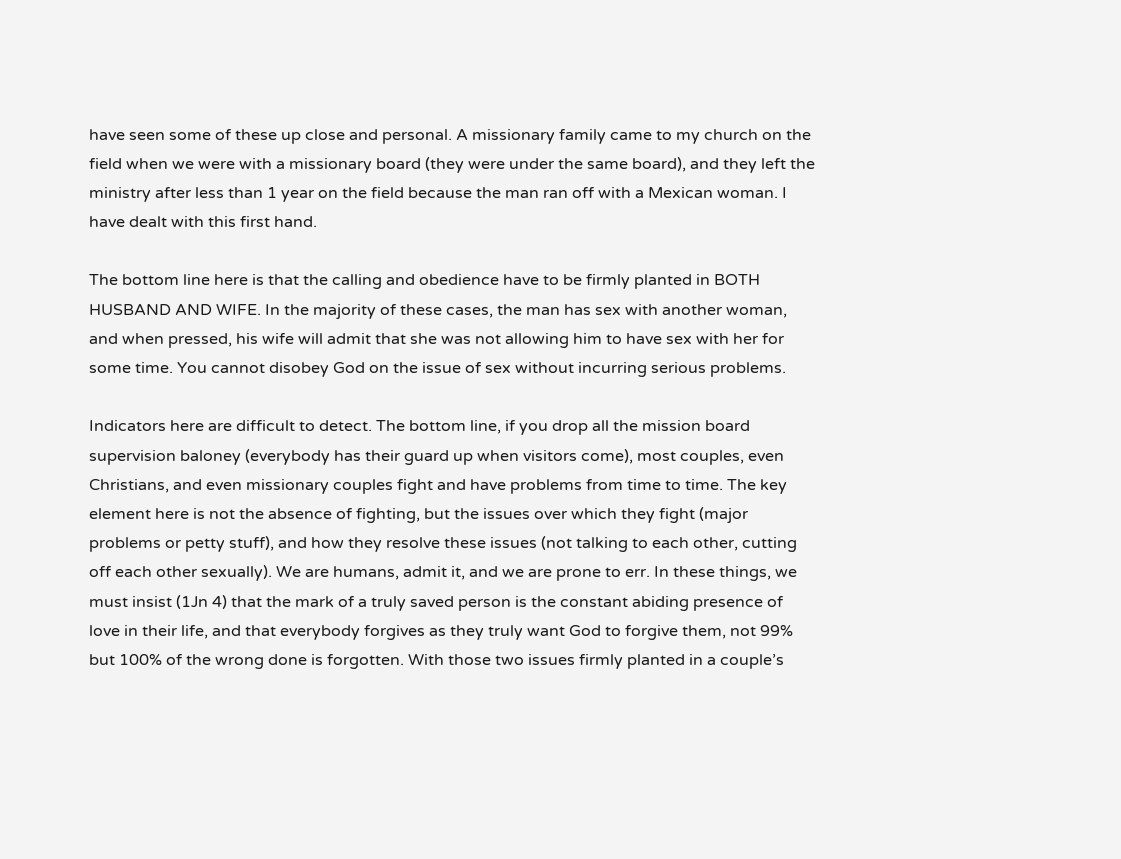have seen some of these up close and personal. A missionary family came to my church on the field when we were with a missionary board (they were under the same board), and they left the ministry after less than 1 year on the field because the man ran off with a Mexican woman. I have dealt with this first hand.

The bottom line here is that the calling and obedience have to be firmly planted in BOTH HUSBAND AND WIFE. In the majority of these cases, the man has sex with another woman, and when pressed, his wife will admit that she was not allowing him to have sex with her for some time. You cannot disobey God on the issue of sex without incurring serious problems.

Indicators here are difficult to detect. The bottom line, if you drop all the mission board supervision baloney (everybody has their guard up when visitors come), most couples, even Christians, and even missionary couples fight and have problems from time to time. The key element here is not the absence of fighting, but the issues over which they fight (major problems or petty stuff), and how they resolve these issues (not talking to each other, cutting off each other sexually). We are humans, admit it, and we are prone to err. In these things, we must insist (1Jn 4) that the mark of a truly saved person is the constant abiding presence of love in their life, and that everybody forgives as they truly want God to forgive them, not 99% but 100% of the wrong done is forgotten. With those two issues firmly planted in a couple’s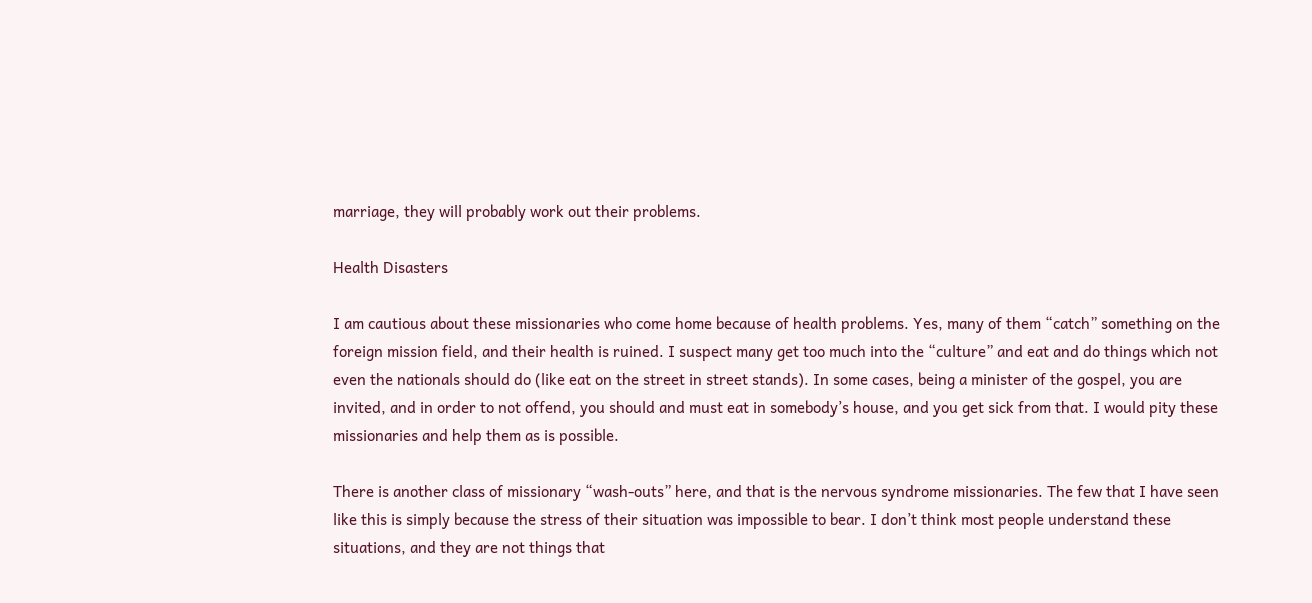marriage, they will probably work out their problems.

Health Disasters

I am cautious about these missionaries who come home because of health problems. Yes, many of them “catch” something on the foreign mission field, and their health is ruined. I suspect many get too much into the “culture” and eat and do things which not even the nationals should do (like eat on the street in street stands). In some cases, being a minister of the gospel, you are invited, and in order to not offend, you should and must eat in somebody’s house, and you get sick from that. I would pity these missionaries and help them as is possible.

There is another class of missionary “wash-outs” here, and that is the nervous syndrome missionaries. The few that I have seen like this is simply because the stress of their situation was impossible to bear. I don’t think most people understand these situations, and they are not things that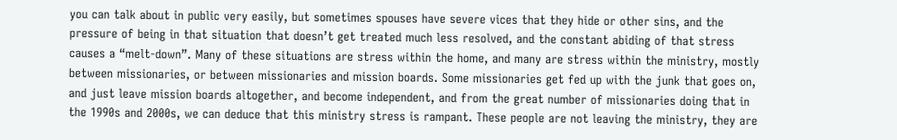you can talk about in public very easily, but sometimes spouses have severe vices that they hide or other sins, and the pressure of being in that situation that doesn’t get treated much less resolved, and the constant abiding of that stress causes a “melt-down”. Many of these situations are stress within the home, and many are stress within the ministry, mostly between missionaries, or between missionaries and mission boards. Some missionaries get fed up with the junk that goes on, and just leave mission boards altogether, and become independent, and from the great number of missionaries doing that in the 1990s and 2000s, we can deduce that this ministry stress is rampant. These people are not leaving the ministry, they are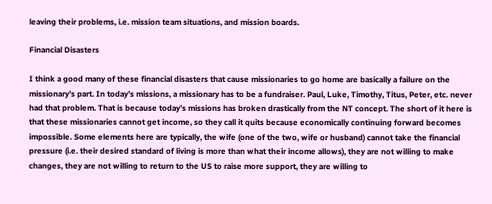leaving their problems, i.e. mission team situations, and mission boards.

Financial Disasters

I think a good many of these financial disasters that cause missionaries to go home are basically a failure on the missionary’s part. In today’s missions, a missionary has to be a fundraiser. Paul, Luke, Timothy, Titus, Peter, etc. never had that problem. That is because today’s missions has broken drastically from the NT concept. The short of it here is that these missionaries cannot get income, so they call it quits because economically continuing forward becomes impossible. Some elements here are typically, the wife (one of the two, wife or husband) cannot take the financial pressure (i.e. their desired standard of living is more than what their income allows), they are not willing to make changes, they are not willing to return to the US to raise more support, they are willing to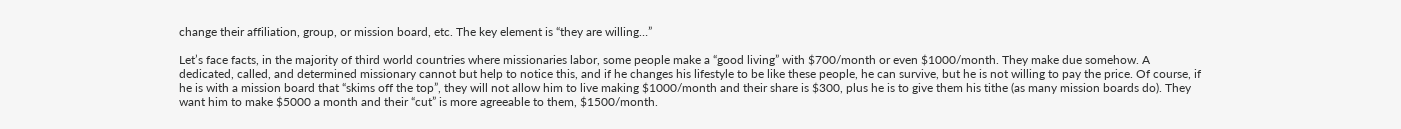change their affiliation, group, or mission board, etc. The key element is “they are willing…”

Let’s face facts, in the majority of third world countries where missionaries labor, some people make a “good living” with $700/month or even $1000/month. They make due somehow. A dedicated, called, and determined missionary cannot but help to notice this, and if he changes his lifestyle to be like these people, he can survive, but he is not willing to pay the price. Of course, if he is with a mission board that “skims off the top”, they will not allow him to live making $1000/month and their share is $300, plus he is to give them his tithe (as many mission boards do). They want him to make $5000 a month and their “cut” is more agreeable to them, $1500/month.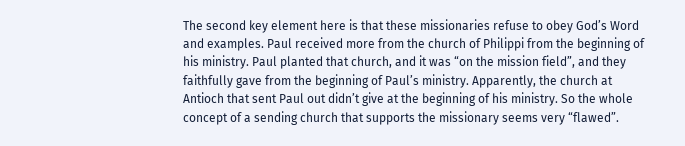The second key element here is that these missionaries refuse to obey God’s Word and examples. Paul received more from the church of Philippi from the beginning of his ministry. Paul planted that church, and it was “on the mission field”, and they faithfully gave from the beginning of Paul’s ministry. Apparently, the church at Antioch that sent Paul out didn’t give at the beginning of his ministry. So the whole concept of a sending church that supports the missionary seems very “flawed”.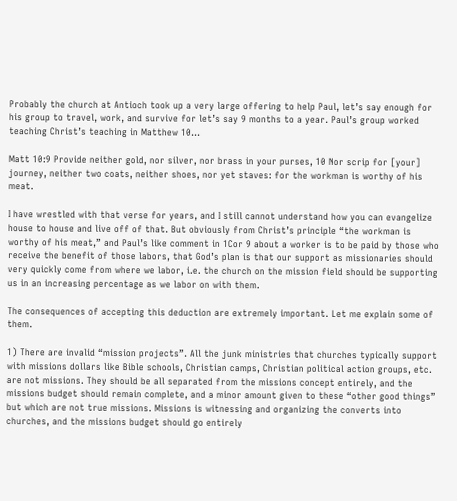Probably the church at Antioch took up a very large offering to help Paul, let’s say enough for his group to travel, work, and survive for let’s say 9 months to a year. Paul’s group worked teaching Christ’s teaching in Matthew 10…

Matt 10:9 Provide neither gold, nor silver, nor brass in your purses, 10 Nor scrip for [your] journey, neither two coats, neither shoes, nor yet staves: for the workman is worthy of his meat.

I have wrestled with that verse for years, and I still cannot understand how you can evangelize house to house and live off of that. But obviously from Christ’s principle “the workman is worthy of his meat,” and Paul’s like comment in 1Cor 9 about a worker is to be paid by those who receive the benefit of those labors, that God’s plan is that our support as missionaries should very quickly come from where we labor, i.e. the church on the mission field should be supporting us in an increasing percentage as we labor on with them.

The consequences of accepting this deduction are extremely important. Let me explain some of them.

1) There are invalid “mission projects”. All the junk ministries that churches typically support with missions dollars like Bible schools, Christian camps, Christian political action groups, etc. are not missions. They should be all separated from the missions concept entirely, and the missions budget should remain complete, and a minor amount given to these “other good things” but which are not true missions. Missions is witnessing and organizing the converts into churches, and the missions budget should go entirely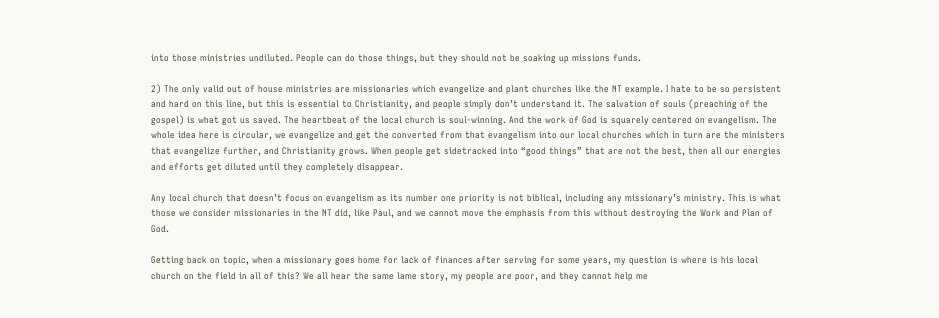into those ministries undiluted. People can do those things, but they should not be soaking up missions funds.

2) The only valid out of house ministries are missionaries which evangelize and plant churches like the NT example. I hate to be so persistent and hard on this line, but this is essential to Christianity, and people simply don’t understand it. The salvation of souls (preaching of the gospel) is what got us saved. The heartbeat of the local church is soul-winning. And the work of God is squarely centered on evangelism. The whole idea here is circular, we evangelize and get the converted from that evangelism into our local churches which in turn are the ministers that evangelize further, and Christianity grows. When people get sidetracked into “good things” that are not the best, then all our energies and efforts get diluted until they completely disappear.

Any local church that doesn’t focus on evangelism as its number one priority is not biblical, including any missionary’s ministry. This is what those we consider missionaries in the NT did, like Paul, and we cannot move the emphasis from this without destroying the Work and Plan of God.

Getting back on topic, when a missionary goes home for lack of finances after serving for some years, my question is where is his local church on the field in all of this? We all hear the same lame story, my people are poor, and they cannot help me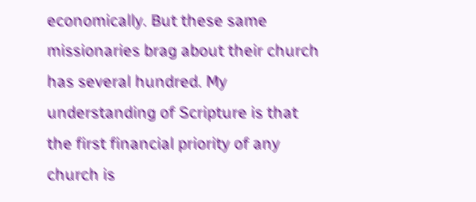economically. But these same missionaries brag about their church has several hundred. My understanding of Scripture is that the first financial priority of any church is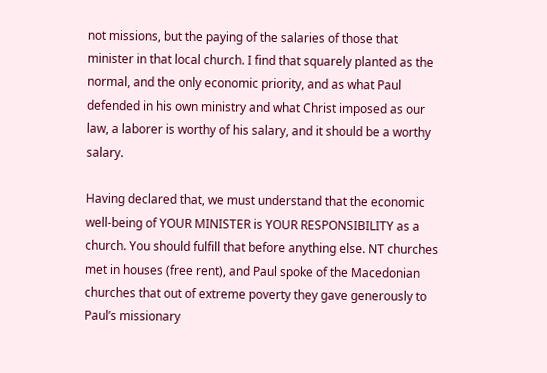not missions, but the paying of the salaries of those that minister in that local church. I find that squarely planted as the normal, and the only economic priority, and as what Paul defended in his own ministry and what Christ imposed as our law, a laborer is worthy of his salary, and it should be a worthy salary.

Having declared that, we must understand that the economic well-being of YOUR MINISTER is YOUR RESPONSIBILITY as a church. You should fulfill that before anything else. NT churches met in houses (free rent), and Paul spoke of the Macedonian churches that out of extreme poverty they gave generously to Paul’s missionary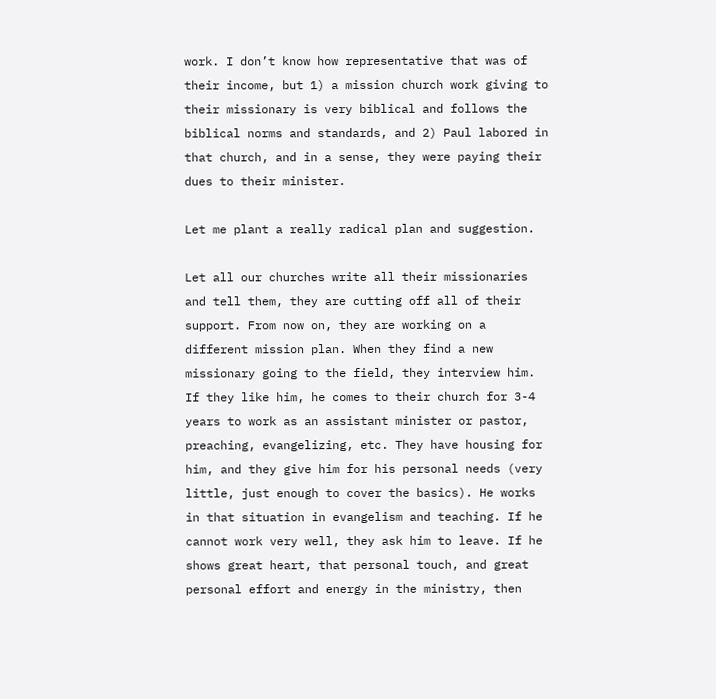work. I don’t know how representative that was of their income, but 1) a mission church work giving to their missionary is very biblical and follows the biblical norms and standards, and 2) Paul labored in that church, and in a sense, they were paying their dues to their minister.

Let me plant a really radical plan and suggestion.

Let all our churches write all their missionaries and tell them, they are cutting off all of their support. From now on, they are working on a different mission plan. When they find a new missionary going to the field, they interview him. If they like him, he comes to their church for 3-4 years to work as an assistant minister or pastor, preaching, evangelizing, etc. They have housing for him, and they give him for his personal needs (very little, just enough to cover the basics). He works in that situation in evangelism and teaching. If he cannot work very well, they ask him to leave. If he shows great heart, that personal touch, and great personal effort and energy in the ministry, then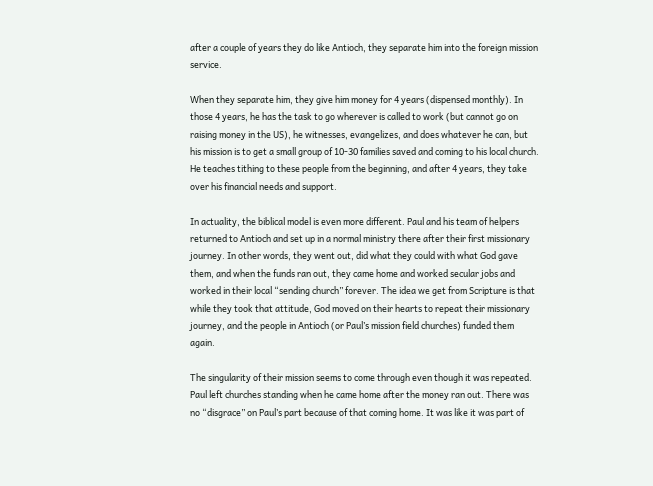after a couple of years they do like Antioch, they separate him into the foreign mission service.

When they separate him, they give him money for 4 years (dispensed monthly). In those 4 years, he has the task to go wherever is called to work (but cannot go on raising money in the US), he witnesses, evangelizes, and does whatever he can, but his mission is to get a small group of 10-30 families saved and coming to his local church. He teaches tithing to these people from the beginning, and after 4 years, they take over his financial needs and support.

In actuality, the biblical model is even more different. Paul and his team of helpers returned to Antioch and set up in a normal ministry there after their first missionary journey. In other words, they went out, did what they could with what God gave them, and when the funds ran out, they came home and worked secular jobs and worked in their local “sending church” forever. The idea we get from Scripture is that while they took that attitude, God moved on their hearts to repeat their missionary journey, and the people in Antioch (or Paul’s mission field churches) funded them again.

The singularity of their mission seems to come through even though it was repeated. Paul left churches standing when he came home after the money ran out. There was no “disgrace” on Paul’s part because of that coming home. It was like it was part of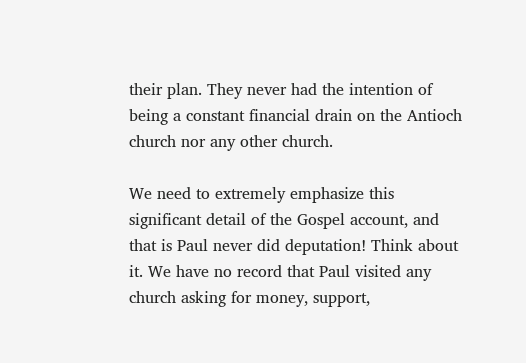their plan. They never had the intention of being a constant financial drain on the Antioch church nor any other church.

We need to extremely emphasize this significant detail of the Gospel account, and that is Paul never did deputation! Think about it. We have no record that Paul visited any church asking for money, support,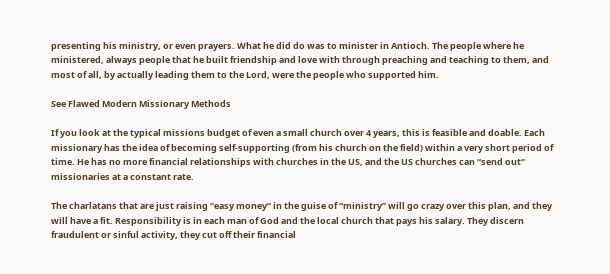presenting his ministry, or even prayers. What he did do was to minister in Antioch. The people where he ministered, always people that he built friendship and love with through preaching and teaching to them, and most of all, by actually leading them to the Lord, were the people who supported him.

See Flawed Modern Missionary Methods

If you look at the typical missions budget of even a small church over 4 years, this is feasible and doable. Each missionary has the idea of becoming self-supporting (from his church on the field) within a very short period of time. He has no more financial relationships with churches in the US, and the US churches can “send out” missionaries at a constant rate.

The charlatans that are just raising “easy money” in the guise of “ministry” will go crazy over this plan, and they will have a fit. Responsibility is in each man of God and the local church that pays his salary. They discern fraudulent or sinful activity, they cut off their financial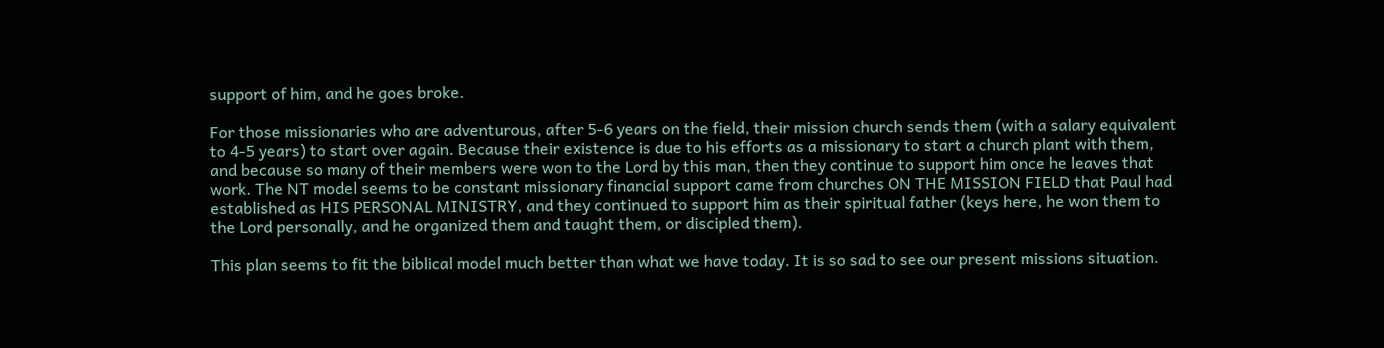support of him, and he goes broke.

For those missionaries who are adventurous, after 5-6 years on the field, their mission church sends them (with a salary equivalent to 4-5 years) to start over again. Because their existence is due to his efforts as a missionary to start a church plant with them, and because so many of their members were won to the Lord by this man, then they continue to support him once he leaves that work. The NT model seems to be constant missionary financial support came from churches ON THE MISSION FIELD that Paul had established as HIS PERSONAL MINISTRY, and they continued to support him as their spiritual father (keys here, he won them to the Lord personally, and he organized them and taught them, or discipled them).

This plan seems to fit the biblical model much better than what we have today. It is so sad to see our present missions situation.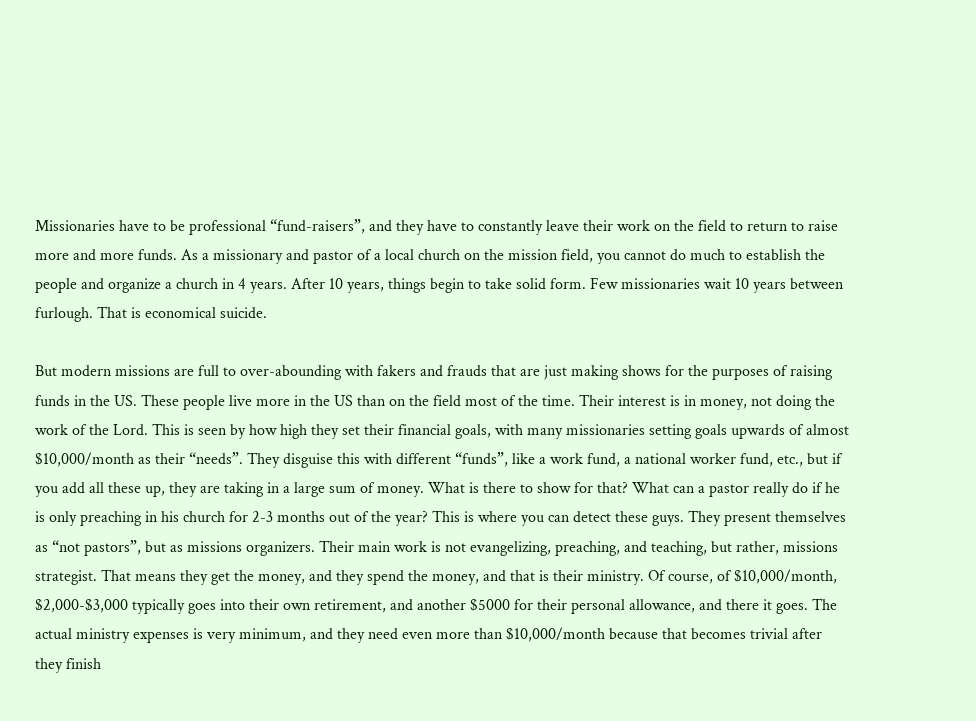Missionaries have to be professional “fund-raisers”, and they have to constantly leave their work on the field to return to raise more and more funds. As a missionary and pastor of a local church on the mission field, you cannot do much to establish the people and organize a church in 4 years. After 10 years, things begin to take solid form. Few missionaries wait 10 years between furlough. That is economical suicide.

But modern missions are full to over-abounding with fakers and frauds that are just making shows for the purposes of raising funds in the US. These people live more in the US than on the field most of the time. Their interest is in money, not doing the work of the Lord. This is seen by how high they set their financial goals, with many missionaries setting goals upwards of almost $10,000/month as their “needs”. They disguise this with different “funds”, like a work fund, a national worker fund, etc., but if you add all these up, they are taking in a large sum of money. What is there to show for that? What can a pastor really do if he is only preaching in his church for 2-3 months out of the year? This is where you can detect these guys. They present themselves as “not pastors”, but as missions organizers. Their main work is not evangelizing, preaching, and teaching, but rather, missions strategist. That means they get the money, and they spend the money, and that is their ministry. Of course, of $10,000/month, $2,000-$3,000 typically goes into their own retirement, and another $5000 for their personal allowance, and there it goes. The actual ministry expenses is very minimum, and they need even more than $10,000/month because that becomes trivial after they finish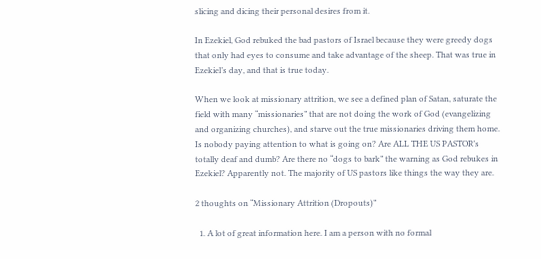slicing and dicing their personal desires from it.

In Ezekiel, God rebuked the bad pastors of Israel because they were greedy dogs that only had eyes to consume and take advantage of the sheep. That was true in Ezekiel’s day, and that is true today.

When we look at missionary attrition, we see a defined plan of Satan, saturate the field with many “missionaries” that are not doing the work of God (evangelizing and organizing churches), and starve out the true missionaries driving them home. Is nobody paying attention to what is going on? Are ALL THE US PASTOR’s totally deaf and dumb? Are there no “dogs to bark” the warning as God rebukes in Ezekiel? Apparently not. The majority of US pastors like things the way they are.

2 thoughts on “Missionary Attrition (Dropouts)”

  1. A lot of great information here. I am a person with no formal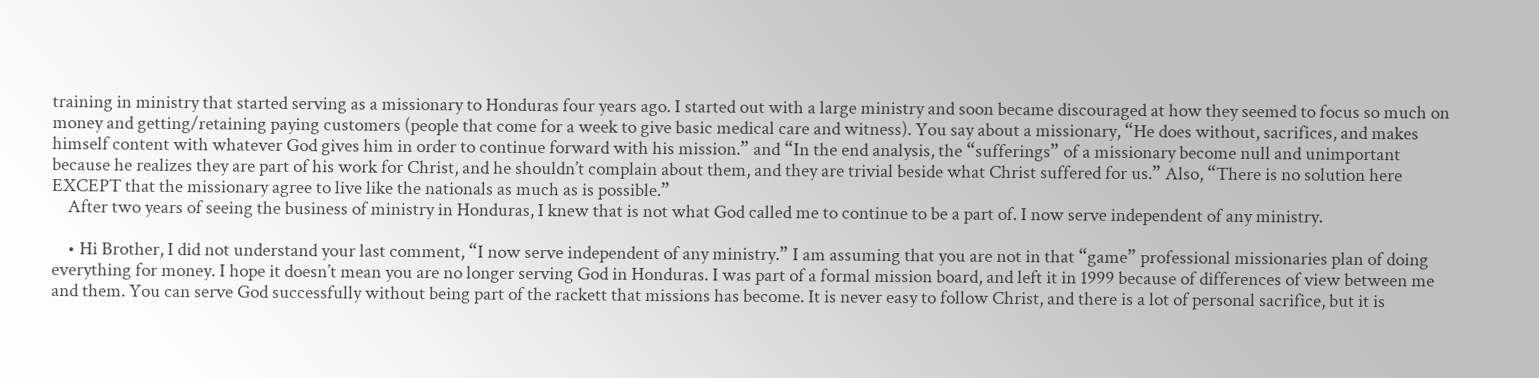training in ministry that started serving as a missionary to Honduras four years ago. I started out with a large ministry and soon became discouraged at how they seemed to focus so much on money and getting/retaining paying customers (people that come for a week to give basic medical care and witness). You say about a missionary, “He does without, sacrifices, and makes himself content with whatever God gives him in order to continue forward with his mission.” and “In the end analysis, the “sufferings” of a missionary become null and unimportant because he realizes they are part of his work for Christ, and he shouldn’t complain about them, and they are trivial beside what Christ suffered for us.” Also, “There is no solution here EXCEPT that the missionary agree to live like the nationals as much as is possible.”
    After two years of seeing the business of ministry in Honduras, I knew that is not what God called me to continue to be a part of. I now serve independent of any ministry.

    • Hi Brother, I did not understand your last comment, “I now serve independent of any ministry.” I am assuming that you are not in that “game” professional missionaries plan of doing everything for money. I hope it doesn’t mean you are no longer serving God in Honduras. I was part of a formal mission board, and left it in 1999 because of differences of view between me and them. You can serve God successfully without being part of the rackett that missions has become. It is never easy to follow Christ, and there is a lot of personal sacrifice, but it is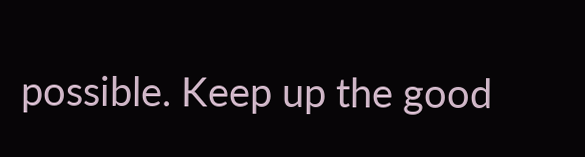possible. Keep up the good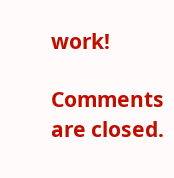work!

Comments are closed.